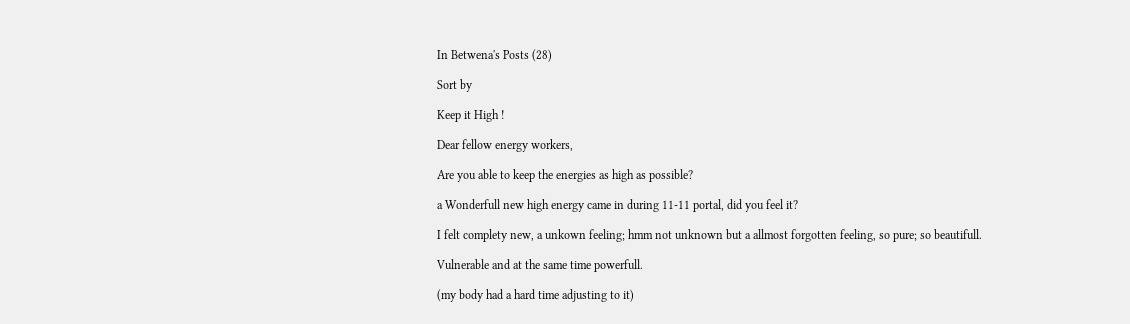In Betwena's Posts (28)

Sort by

Keep it High !

Dear fellow energy workers,

Are you able to keep the energies as high as possible?

a Wonderfull new high energy came in during 11-11 portal, did you feel it?

I felt complety new, a unkown feeling; hmm not unknown but a allmost forgotten feeling, so pure; so beautifull.

Vulnerable and at the same time powerfull.

(my body had a hard time adjusting to it)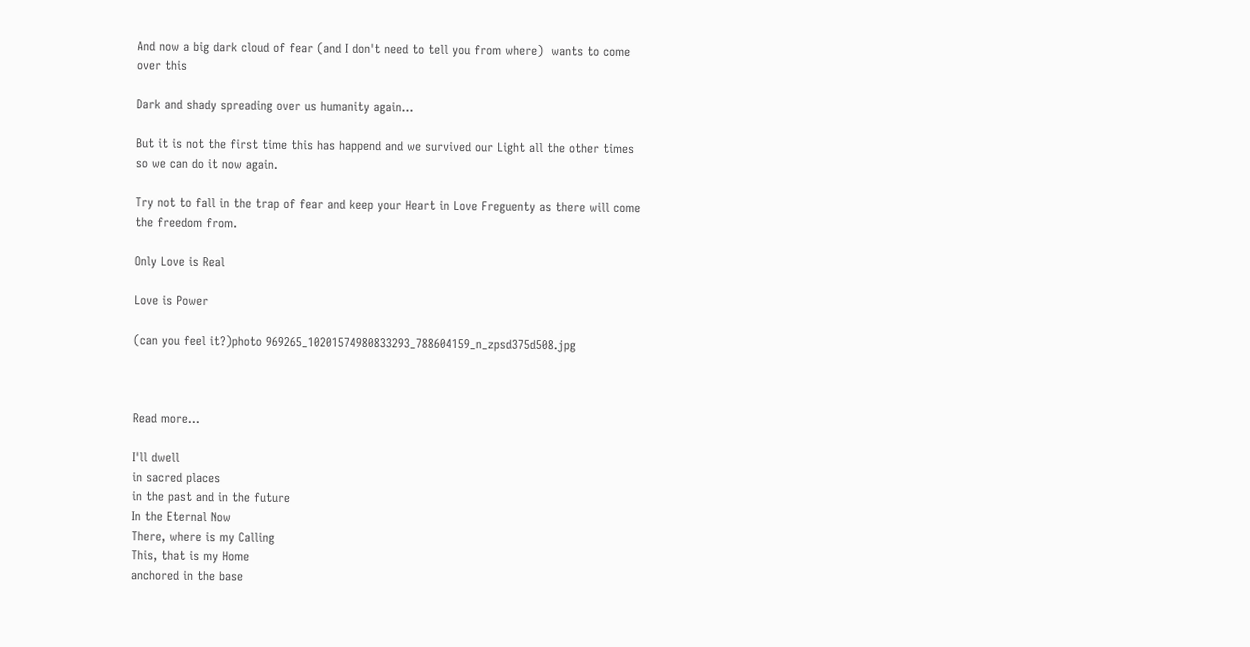And now a big dark cloud of fear (and I don't need to tell you from where)  wants to come over this

Dark and shady spreading over us humanity again...

But it is not the first time this has happend and we survived our Light all the other times so we can do it now again.

Try not to fall in the trap of fear and keep your Heart in Love Freguenty as there will come the freedom from.

Only Love is Real

Love is Power

(can you feel it?)photo 969265_10201574980833293_788604159_n_zpsd375d508.jpg



Read more…

I'll dwell
in sacred places
in the past and in the future
In the Eternal Now
There, where is my Calling
This, that is my Home
anchored in the base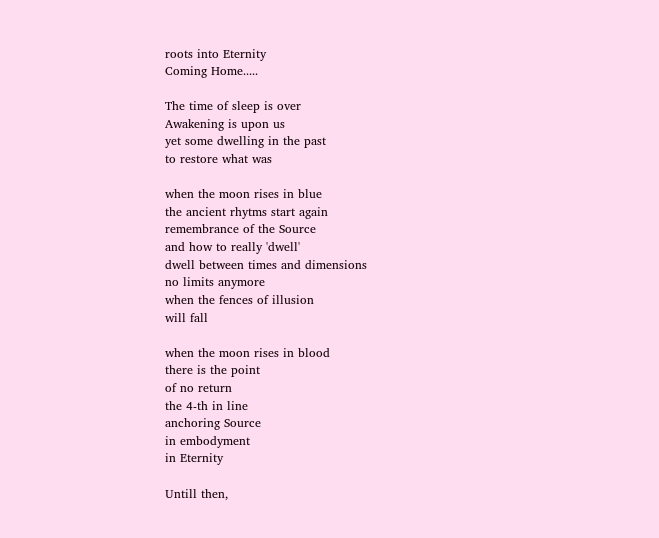roots into Eternity
Coming Home.....

The time of sleep is over
Awakening is upon us
yet some dwelling in the past
to restore what was

when the moon rises in blue
the ancient rhytms start again
remembrance of the Source
and how to really 'dwell'
dwell between times and dimensions
no limits anymore
when the fences of illusion
will fall

when the moon rises in blood
there is the point
of no return
the 4-th in line
anchoring Source
in embodyment
in Eternity

Untill then,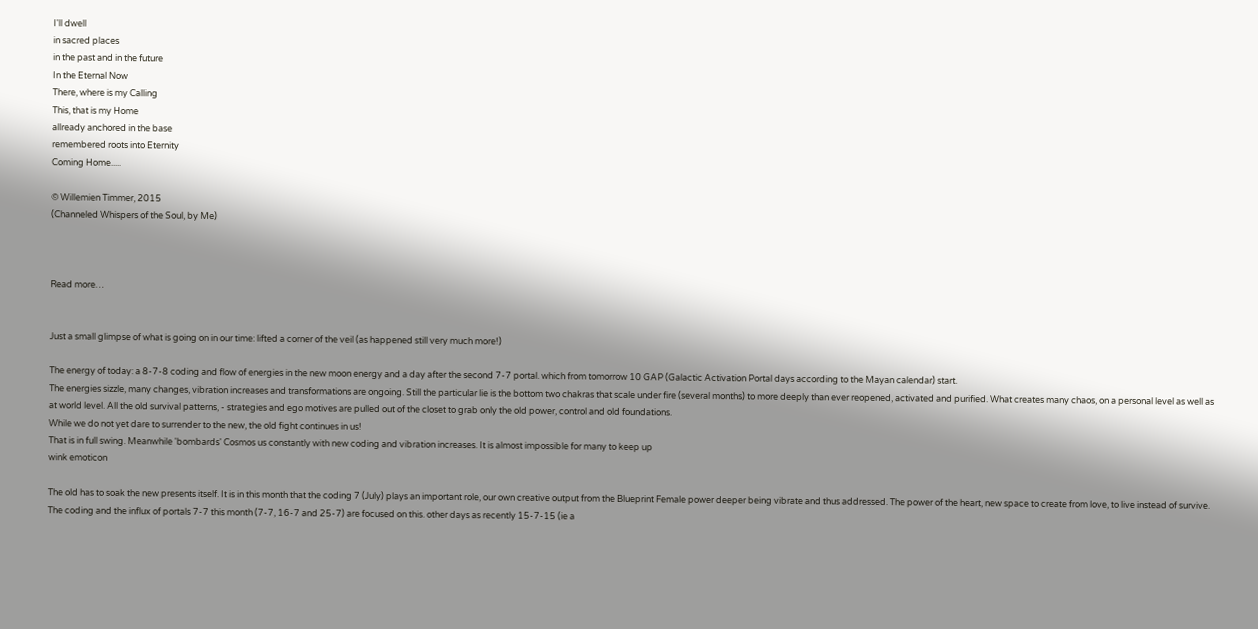I'll dwell
in sacred places
in the past and in the future
In the Eternal Now
There, where is my Calling
This, that is my Home
allready anchored in the base
remembered roots into Eternity
Coming Home.....

© Willemien Timmer, 2015
(Channeled Whispers of the Soul, by Me)



Read more…


Just a small glimpse of what is going on in our time: lifted a corner of the veil (as happened still very much more!)

The energy of today: a 8-7-8 coding and flow of energies in the new moon energy and a day after the second 7-7 portal. which from tomorrow 10 GAP (Galactic Activation Portal days according to the Mayan calendar) start.
The energies sizzle, many changes, vibration increases and transformations are ongoing. Still the particular lie is the bottom two chakras that scale under fire (several months) to more deeply than ever reopened, activated and purified. What creates many chaos, on a personal level as well as at world level. All the old survival patterns, - strategies and ego motives are pulled out of the closet to grab only the old power, control and old foundations.
While we do not yet dare to surrender to the new, the old fight continues in us!
That is in full swing. Meanwhile 'bombards' Cosmos us constantly with new coding and vibration increases. It is almost impossible for many to keep up
wink emoticon

The old has to soak the new presents itself. It is in this month that the coding 7 (July) plays an important role, our own creative output from the Blueprint Female power deeper being vibrate and thus addressed. The power of the heart, new space to create from love, to live instead of survive.
The coding and the influx of portals 7-7 this month (7-7, 16-7 and 25-7) are focused on this. other days as recently 15-7-15 (ie a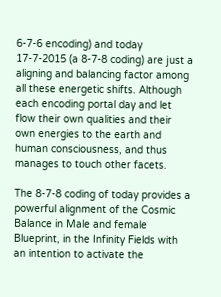6-7-6 encoding) and today 17-7-2015 (a 8-7-8 coding) are just a aligning and balancing factor among all these energetic shifts. Although each encoding portal day and let flow their own qualities and their own energies to the earth and human consciousness, and thus manages to touch other facets.

The 8-7-8 coding of today provides a powerful alignment of the Cosmic Balance in Male and female Blueprint, in the Infinity Fields with an intention to activate the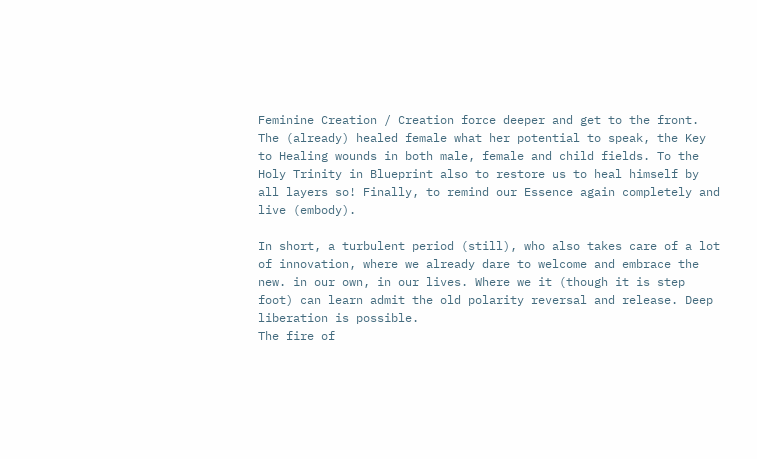Feminine Creation / Creation force deeper and get to the front. The (already) healed female what her potential to speak, the Key to Healing wounds in both male, female and child fields. To the Holy Trinity in Blueprint also to restore us to heal himself by all layers so! Finally, to remind our Essence again completely and live (embody).

In short, a turbulent period (still), who also takes care of a lot of innovation, where we already dare to welcome and embrace the new. in our own, in our lives. Where we it (though it is step foot) can learn admit the old polarity reversal and release. Deep liberation is possible.
The fire of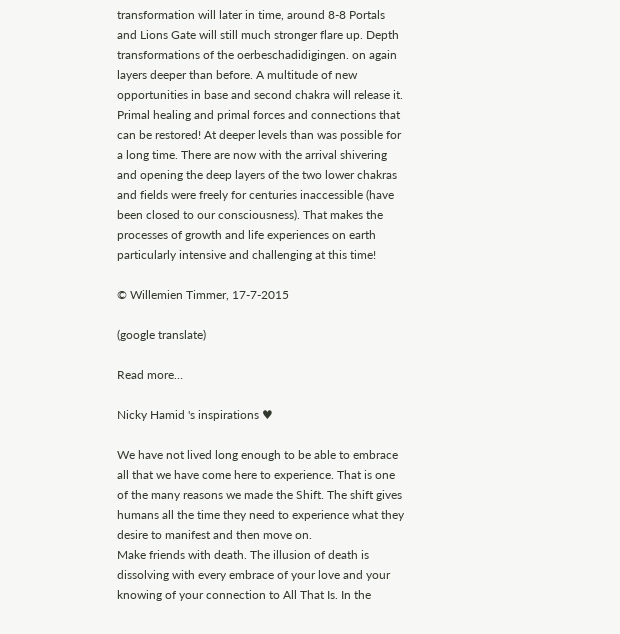transformation will later in time, around 8-8 Portals and Lions Gate will still much stronger flare up. Depth transformations of the oerbeschadidigingen. on again layers deeper than before. A multitude of new opportunities in base and second chakra will release it. Primal healing and primal forces and connections that can be restored! At deeper levels than was possible for a long time. There are now with the arrival shivering and opening the deep layers of the two lower chakras and fields were freely for centuries inaccessible (have been closed to our consciousness). That makes the processes of growth and life experiences on earth particularly intensive and challenging at this time!

© Willemien Timmer, 17-7-2015

(google translate)

Read more…

Nicky Hamid 's inspirations ♥

We have not lived long enough to be able to embrace all that we have come here to experience. That is one of the many reasons we made the Shift. The shift gives humans all the time they need to experience what they desire to manifest and then move on.
Make friends with death. The illusion of death is dissolving with every embrace of your love and your knowing of your connection to All That Is. In the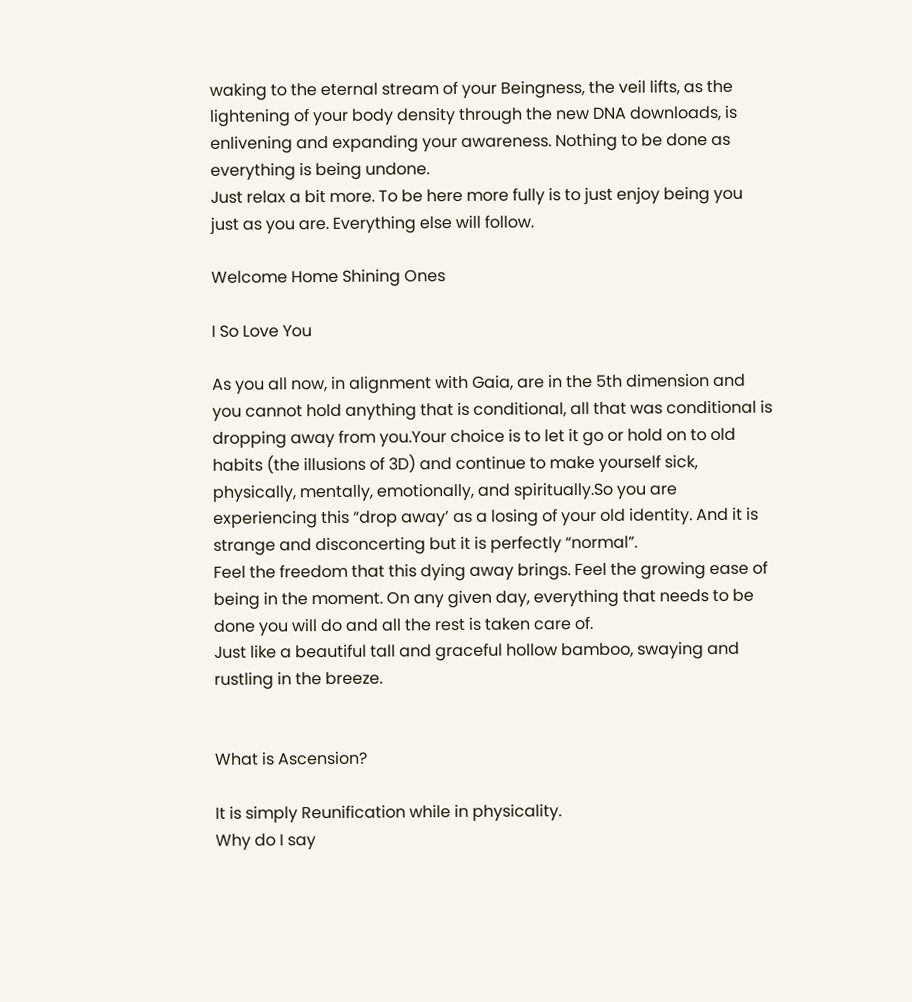waking to the eternal stream of your Beingness, the veil lifts, as the lightening of your body density through the new DNA downloads, is enlivening and expanding your awareness. Nothing to be done as everything is being undone.
Just relax a bit more. To be here more fully is to just enjoy being you just as you are. Everything else will follow.

Welcome Home Shining Ones

I So Love You

As you all now, in alignment with Gaia, are in the 5th dimension and you cannot hold anything that is conditional, all that was conditional is dropping away from you.Your choice is to let it go or hold on to old habits (the illusions of 3D) and continue to make yourself sick, physically, mentally, emotionally, and spiritually.So you are experiencing this “drop away’ as a losing of your old identity. And it is strange and disconcerting but it is perfectly “normal”.
Feel the freedom that this dying away brings. Feel the growing ease of being in the moment. On any given day, everything that needs to be done you will do and all the rest is taken care of.
Just like a beautiful tall and graceful hollow bamboo, swaying and rustling in the breeze.


What is Ascension?

It is simply Reunification while in physicality.
Why do I say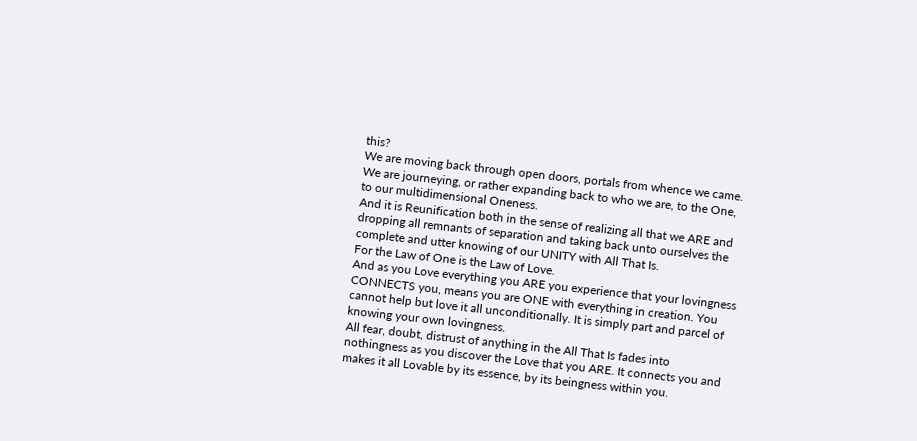this?
We are moving back through open doors, portals from whence we came.
We are journeying, or rather expanding back to who we are, to the One, to our multidimensional Oneness.
And it is Reunification both in the sense of realizing all that we ARE and dropping all remnants of separation and taking back unto ourselves the complete and utter knowing of our UNITY with All That Is.
For the Law of One is the Law of Love.
And as you Love everything you ARE you experience that your lovingness CONNECTS you, means you are ONE with everything in creation. You cannot help but love it all unconditionally. It is simply part and parcel of knowing your own lovingness.
All fear, doubt, distrust of anything in the All That Is fades into nothingness as you discover the Love that you ARE. It connects you and makes it all Lovable by its essence, by its beingness within you.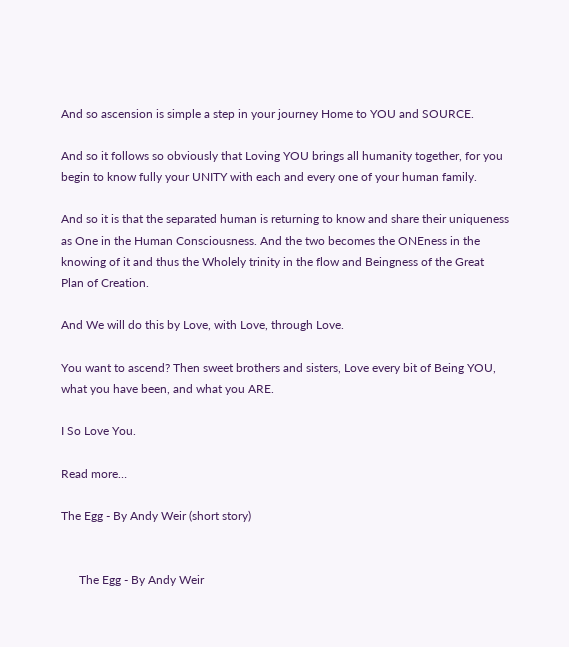And so ascension is simple a step in your journey Home to YOU and SOURCE.

And so it follows so obviously that Loving YOU brings all humanity together, for you begin to know fully your UNITY with each and every one of your human family.

And so it is that the separated human is returning to know and share their uniqueness as One in the Human Consciousness. And the two becomes the ONEness in the knowing of it and thus the Wholely trinity in the flow and Beingness of the Great Plan of Creation.

And We will do this by Love, with Love, through Love.

You want to ascend? Then sweet brothers and sisters, Love every bit of Being YOU, what you have been, and what you ARE.

I So Love You.

Read more…

The Egg - By Andy Weir (short story)


      The Egg - By Andy Weir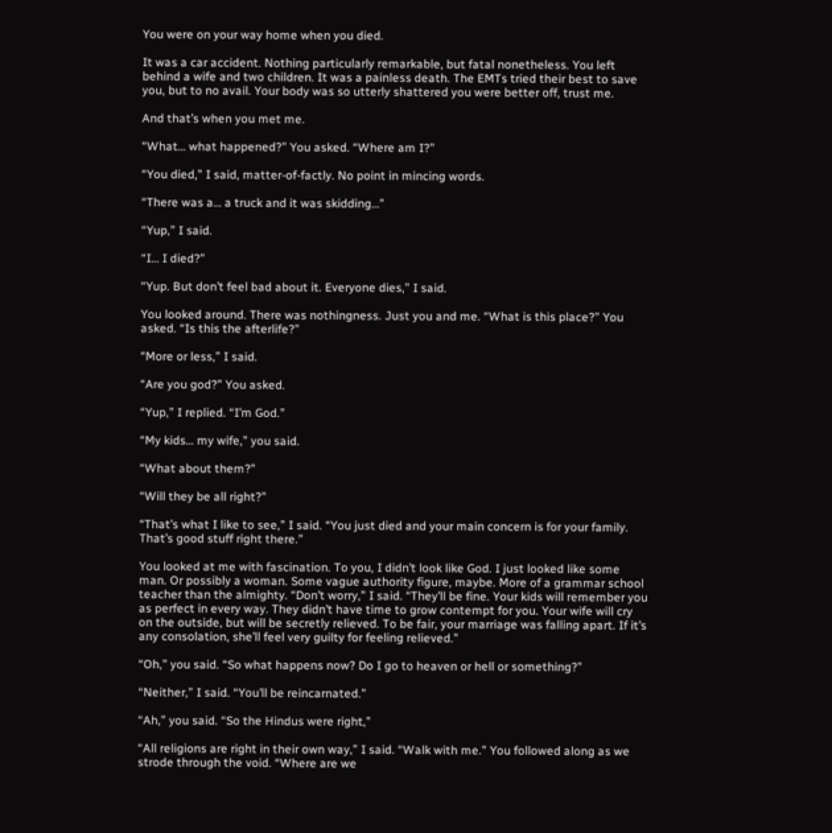You were on your way home when you died.

It was a car accident. Nothing particularly remarkable, but fatal nonetheless. You left behind a wife and two children. It was a painless death. The EMTs tried their best to save you, but to no avail. Your body was so utterly shattered you were better off, trust me.

And that’s when you met me.

“What… what happened?” You asked. “Where am I?”

“You died,” I said, matter-of-factly. No point in mincing words.

“There was a… a truck and it was skidding…”

“Yup,” I said.

“I… I died?”

“Yup. But don’t feel bad about it. Everyone dies,” I said.

You looked around. There was nothingness. Just you and me. “What is this place?” You asked. “Is this the afterlife?”

“More or less,” I said.

“Are you god?” You asked.

“Yup,” I replied. “I’m God.”

“My kids… my wife,” you said.

“What about them?”

“Will they be all right?”

“That’s what I like to see,” I said. “You just died and your main concern is for your family. That’s good stuff right there.”

You looked at me with fascination. To you, I didn’t look like God. I just looked like some man. Or possibly a woman. Some vague authority figure, maybe. More of a grammar school teacher than the almighty. “Don’t worry,” I said. “They’ll be fine. Your kids will remember you as perfect in every way. They didn’t have time to grow contempt for you. Your wife will cry on the outside, but will be secretly relieved. To be fair, your marriage was falling apart. If it’s any consolation, she’ll feel very guilty for feeling relieved.”

“Oh,” you said. “So what happens now? Do I go to heaven or hell or something?”

“Neither,” I said. “You’ll be reincarnated.”

“Ah,” you said. “So the Hindus were right,”

“All religions are right in their own way,” I said. “Walk with me.” You followed along as we strode through the void. “Where are we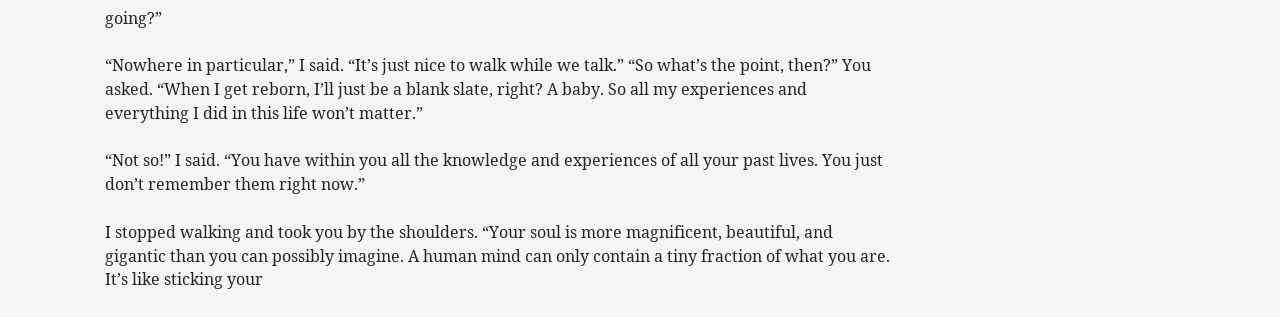going?”

“Nowhere in particular,” I said. “It’s just nice to walk while we talk.” “So what’s the point, then?” You asked. “When I get reborn, I’ll just be a blank slate, right? A baby. So all my experiences and everything I did in this life won’t matter.”

“Not so!” I said. “You have within you all the knowledge and experiences of all your past lives. You just don’t remember them right now.”

I stopped walking and took you by the shoulders. “Your soul is more magnificent, beautiful, and gigantic than you can possibly imagine. A human mind can only contain a tiny fraction of what you are. It’s like sticking your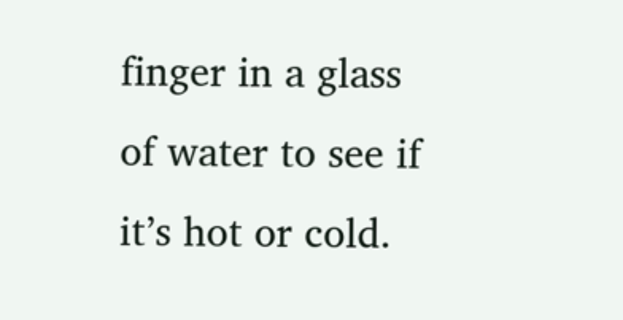finger in a glass of water to see if it’s hot or cold.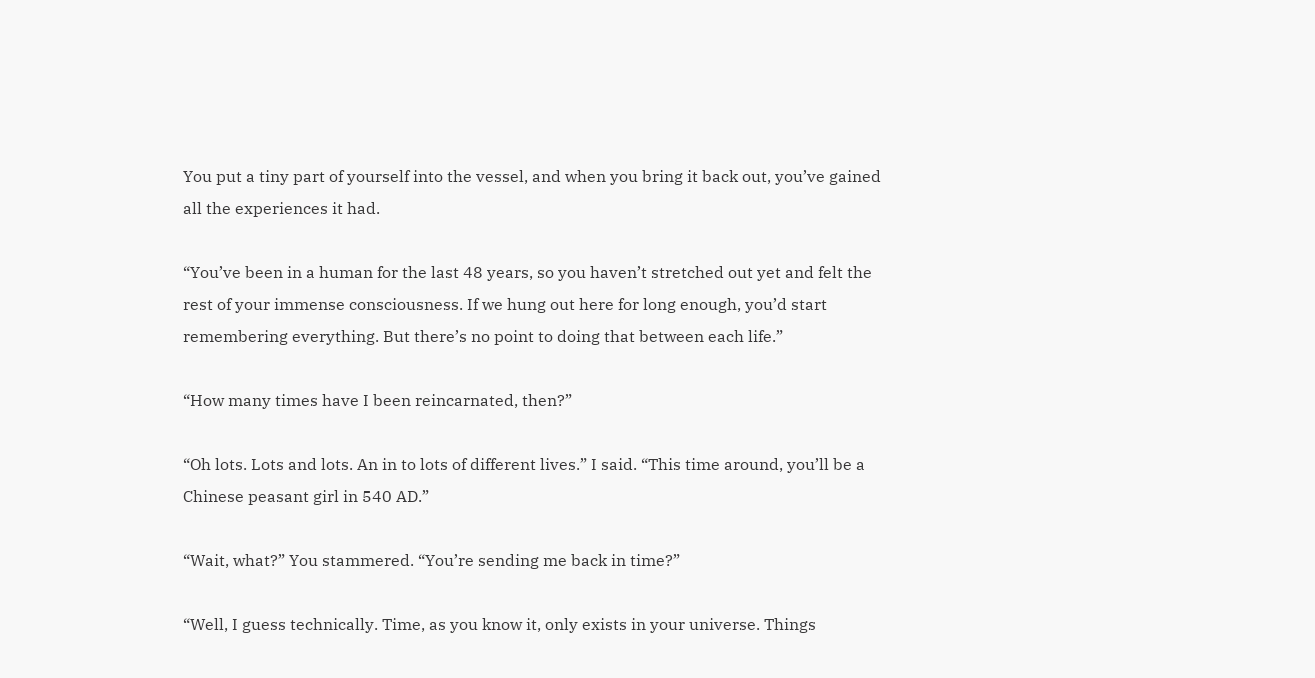You put a tiny part of yourself into the vessel, and when you bring it back out, you’ve gained all the experiences it had.

“You’ve been in a human for the last 48 years, so you haven’t stretched out yet and felt the rest of your immense consciousness. If we hung out here for long enough, you’d start remembering everything. But there’s no point to doing that between each life.”

“How many times have I been reincarnated, then?”

“Oh lots. Lots and lots. An in to lots of different lives.” I said. “This time around, you’ll be a Chinese peasant girl in 540 AD.”

“Wait, what?” You stammered. “You’re sending me back in time?”

“Well, I guess technically. Time, as you know it, only exists in your universe. Things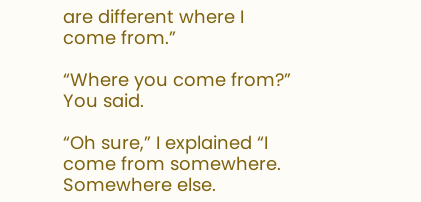are different where I come from.”

“Where you come from?” You said.

“Oh sure,” I explained “I come from somewhere. Somewhere else.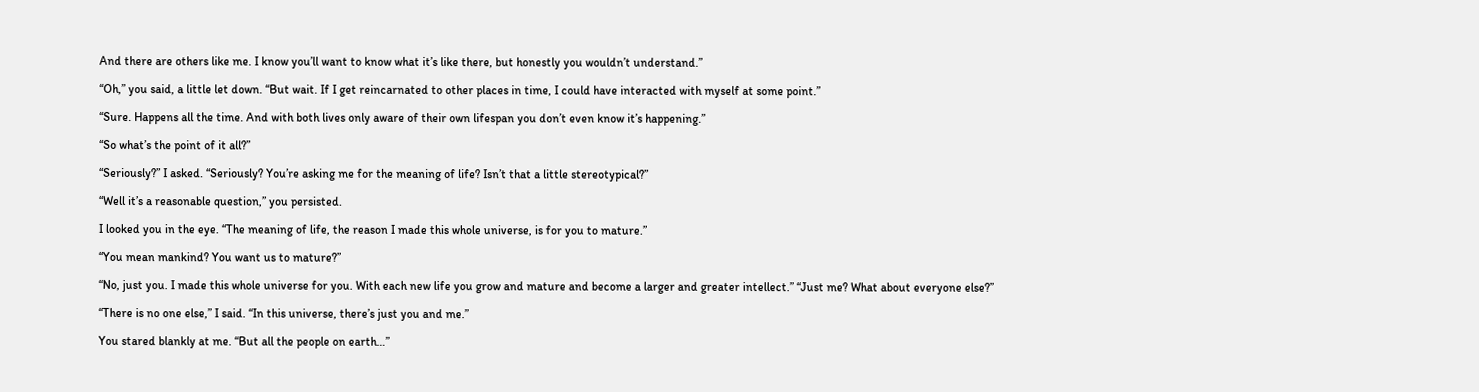And there are others like me. I know you’ll want to know what it’s like there, but honestly you wouldn’t understand.”

“Oh,” you said, a little let down. “But wait. If I get reincarnated to other places in time, I could have interacted with myself at some point.”

“Sure. Happens all the time. And with both lives only aware of their own lifespan you don’t even know it’s happening.”

“So what’s the point of it all?”

“Seriously?” I asked. “Seriously? You’re asking me for the meaning of life? Isn’t that a little stereotypical?”

“Well it’s a reasonable question,” you persisted.

I looked you in the eye. “The meaning of life, the reason I made this whole universe, is for you to mature.”

“You mean mankind? You want us to mature?”

“No, just you. I made this whole universe for you. With each new life you grow and mature and become a larger and greater intellect.” “Just me? What about everyone else?”

“There is no one else,” I said. “In this universe, there’s just you and me.”

You stared blankly at me. “But all the people on earth…”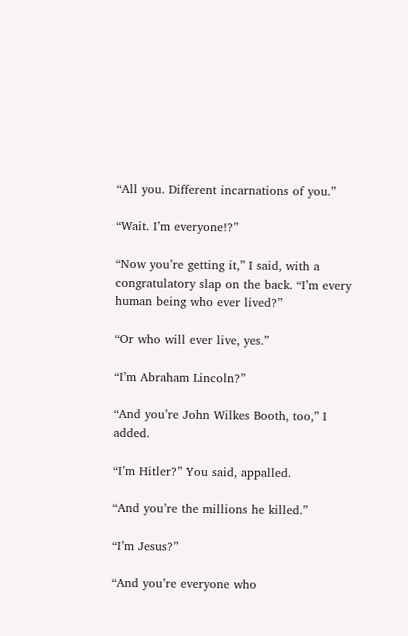“All you. Different incarnations of you.”

“Wait. I’m everyone!?”

“Now you’re getting it,” I said, with a congratulatory slap on the back. “I’m every human being who ever lived?”

“Or who will ever live, yes.”

“I’m Abraham Lincoln?”

“And you’re John Wilkes Booth, too,” I added.

“I’m Hitler?” You said, appalled.

“And you’re the millions he killed.”

“I’m Jesus?”

“And you’re everyone who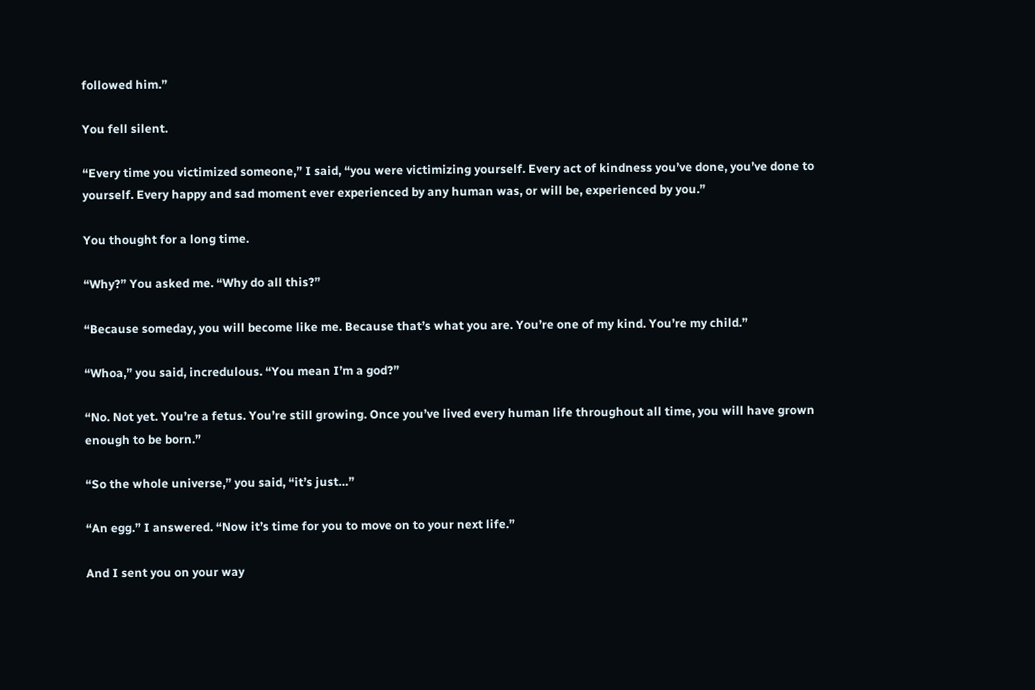followed him.”

You fell silent.

“Every time you victimized someone,” I said, “you were victimizing yourself. Every act of kindness you’ve done, you’ve done to yourself. Every happy and sad moment ever experienced by any human was, or will be, experienced by you.”

You thought for a long time.

“Why?” You asked me. “Why do all this?”

“Because someday, you will become like me. Because that’s what you are. You’re one of my kind. You’re my child.”

“Whoa,” you said, incredulous. “You mean I’m a god?”

“No. Not yet. You’re a fetus. You’re still growing. Once you’ve lived every human life throughout all time, you will have grown enough to be born.”

“So the whole universe,” you said, “it’s just…”

“An egg.” I answered. “Now it’s time for you to move on to your next life.”

And I sent you on your way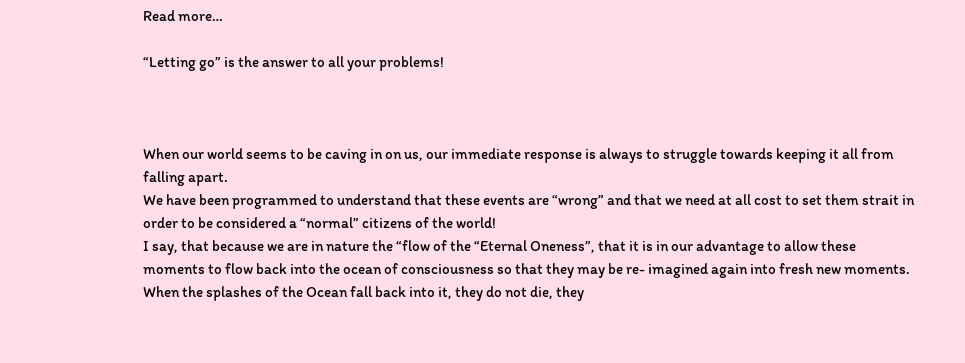Read more…

“Letting go” is the answer to all your problems!



When our world seems to be caving in on us, our immediate response is always to struggle towards keeping it all from falling apart.
We have been programmed to understand that these events are “wrong” and that we need at all cost to set them strait in order to be considered a “normal” citizens of the world!
I say, that because we are in nature the “flow of the “Eternal Oneness”, that it is in our advantage to allow these moments to flow back into the ocean of consciousness so that they may be re- imagined again into fresh new moments.
When the splashes of the Ocean fall back into it, they do not die, they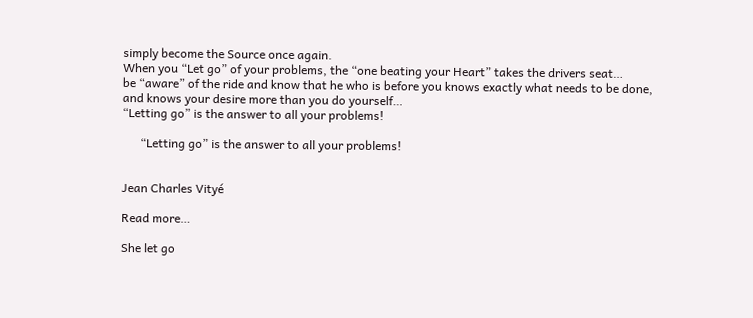simply become the Source once again.
When you “Let go” of your problems, the “one beating your Heart” takes the drivers seat…
be “aware” of the ride and know that he who is before you knows exactly what needs to be done,
and knows your desire more than you do yourself…
“Letting go” is the answer to all your problems!

      “Letting go” is the answer to all your problems!


Jean Charles Vityé

Read more…

She let go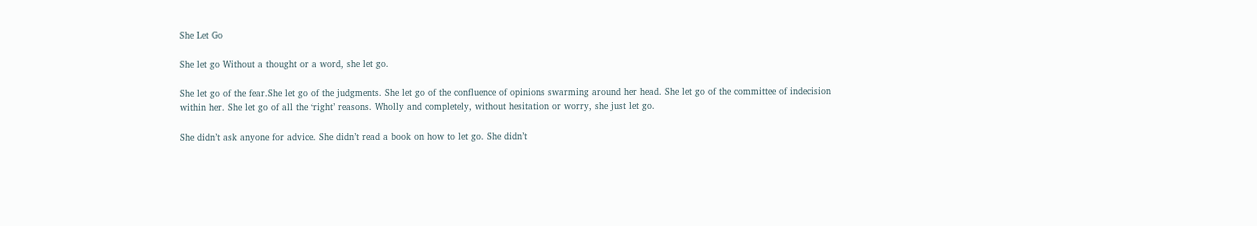She Let Go

She let go Without a thought or a word, she let go.

She let go of the fear.She let go of the judgments. She let go of the confluence of opinions swarming around her head. She let go of the committee of indecision within her. She let go of all the ‘right’ reasons. Wholly and completely, without hesitation or worry, she just let go.

She didn’t ask anyone for advice. She didn’t read a book on how to let go. She didn’t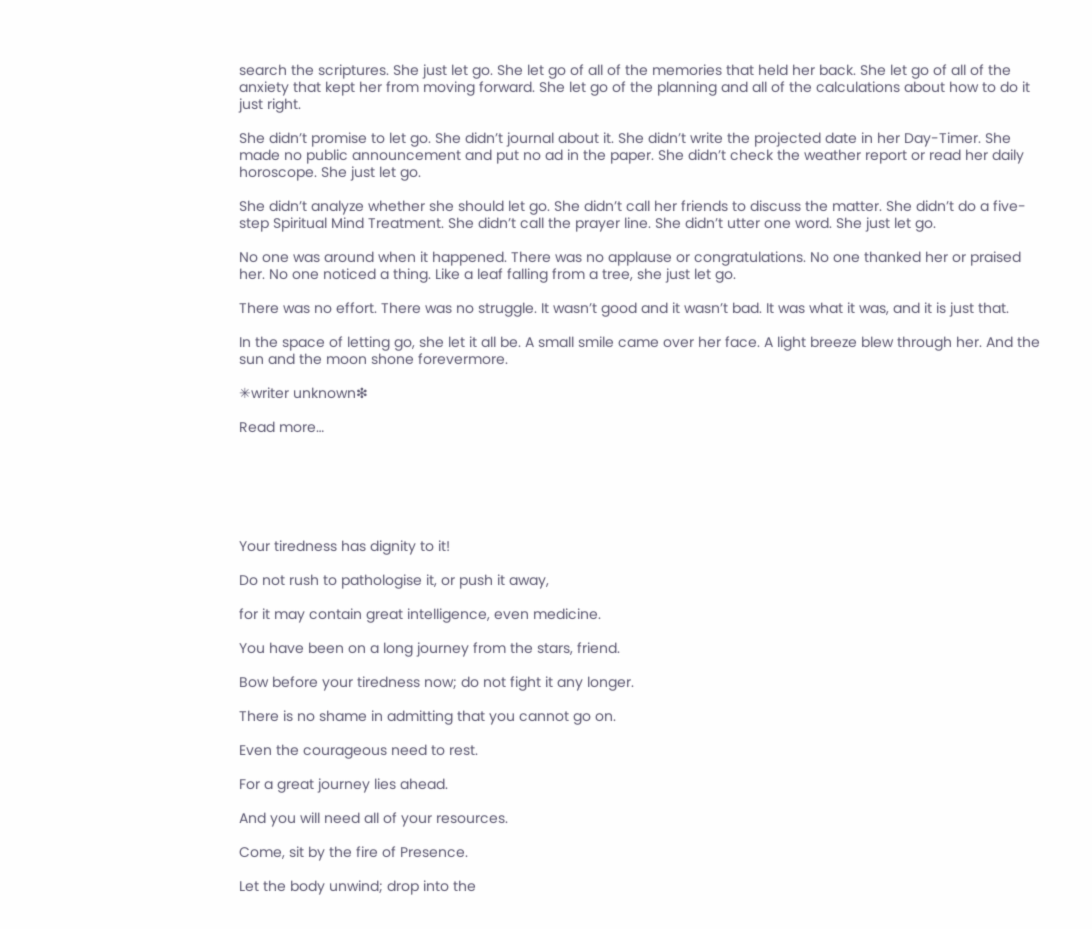search the scriptures. She just let go. She let go of all of the memories that held her back. She let go of all of the anxiety that kept her from moving forward. She let go of the planning and all of the calculations about how to do it just right.

She didn’t promise to let go. She didn’t journal about it. She didn’t write the projected date in her Day-Timer. She made no public announcement and put no ad in the paper. She didn’t check the weather report or read her daily horoscope. She just let go.

She didn’t analyze whether she should let go. She didn’t call her friends to discuss the matter. She didn’t do a five-step Spiritual Mind Treatment. She didn’t call the prayer line. She didn’t utter one word. She just let go.

No one was around when it happened. There was no applause or congratulations. No one thanked her or praised her. No one noticed a thing. Like a leaf falling from a tree, she just let go.

There was no effort. There was no struggle. It wasn’t good and it wasn’t bad. It was what it was, and it is just that.

In the space of letting go, she let it all be. A small smile came over her face. A light breeze blew through her. And the sun and the moon shone forevermore.

✳writer unknown❇

Read more…






Your tiredness has dignity to it!

Do not rush to pathologise it, or push it away,

for it may contain great intelligence, even medicine.

You have been on a long journey from the stars, friend.

Bow before your tiredness now; do not fight it any longer.

There is no shame in admitting that you cannot go on.

Even the courageous need to rest.

For a great journey lies ahead.

And you will need all of your resources.

Come, sit by the fire of Presence.

Let the body unwind; drop into the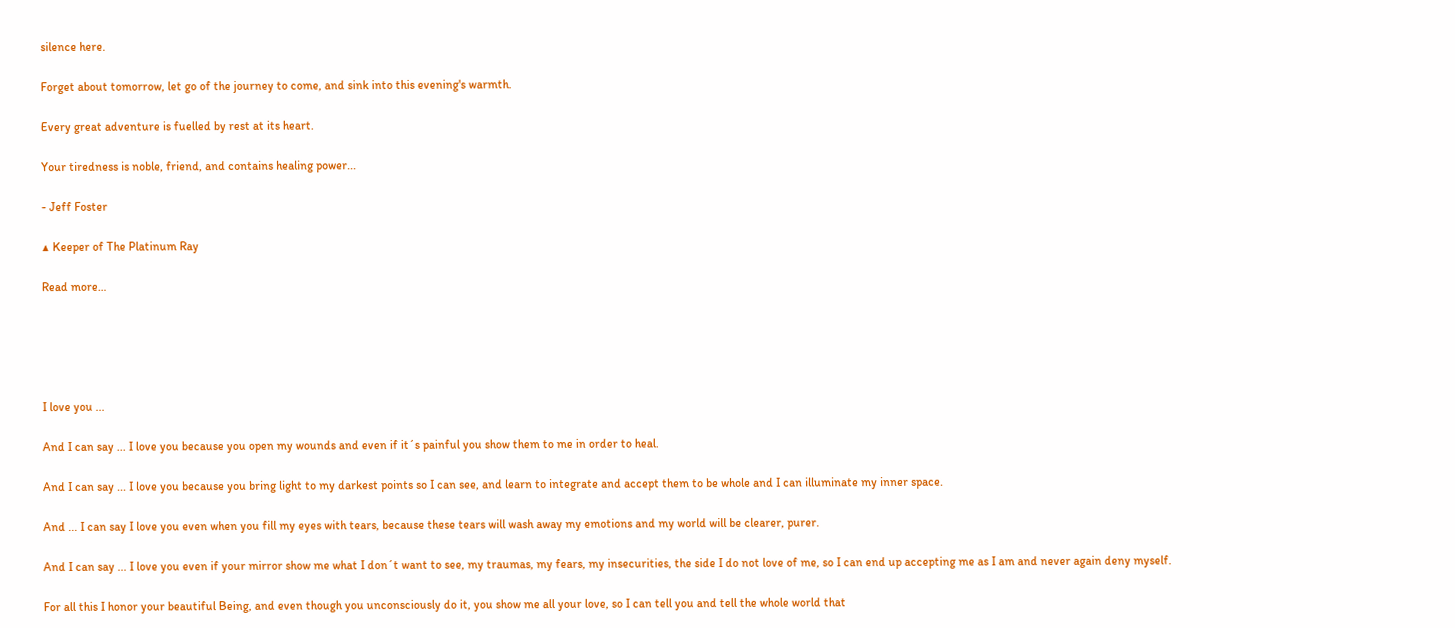silence here.

Forget about tomorrow, let go of the journey to come, and sink into this evening's warmth.

Every great adventure is fuelled by rest at its heart.

Your tiredness is noble, friend, and contains healing power...

- Jeff Foster

▲ Keeper of The Platinum Ray

Read more…





I love you ...

And I can say ... I love you because you open my wounds and even if it´s painful you show them to me in order to heal.

And I can say ... I love you because you bring light to my darkest points so I can see, and learn to integrate and accept them to be whole and I can illuminate my inner space.

And ... I can say I love you even when you fill my eyes with tears, because these tears will wash away my emotions and my world will be clearer, purer.

And I can say ... I love you even if your mirror show me what I don´t want to see, my traumas, my fears, my insecurities, the side I do not love of me, so I can end up accepting me as I am and never again deny myself.

For all this I honor your beautiful Being, and even though you unconsciously do it, you show me all your love, so I can tell you and tell the whole world that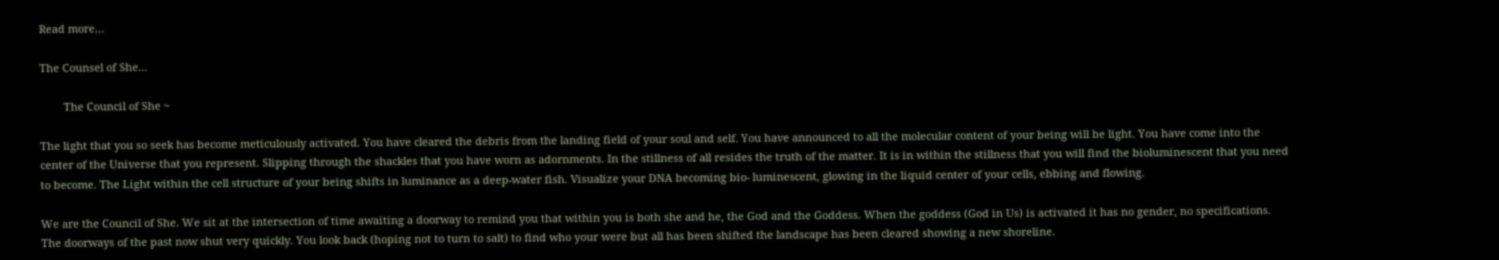Read more…

The Counsel of She...

        The Council of She ~

The light that you so seek has become meticulously activated. You have cleared the debris from the landing field of your soul and self. You have announced to all the molecular content of your being will be light. You have come into the center of the Universe that you represent. Slipping through the shackles that you have worn as adornments. In the stillness of all resides the truth of the matter. It is in within the stillness that you will find the bioluminescent that you need to become. The Light within the cell structure of your being shifts in luminance as a deep-water fish. Visualize your DNA becoming bio- luminescent, glowing in the liquid center of your cells, ebbing and flowing.

We are the Council of She. We sit at the intersection of time awaiting a doorway to remind you that within you is both she and he, the God and the Goddess. When the goddess (God in Us) is activated it has no gender, no specifications. The doorways of the past now shut very quickly. You look back (hoping not to turn to salt) to find who your were but all has been shifted the landscape has been cleared showing a new shoreline.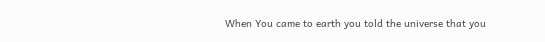When You came to earth you told the universe that you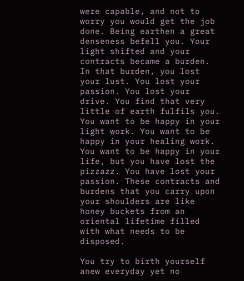were capable, and not to worry you would get the job done. Being earthen a great denseness befell you. Your light shifted and your contracts became a burden. In that burden, you lost your lust. You lost your passion. You lost your drive. You find that very little of earth fulfils you. You want to be happy in your light work. You want to be happy in your healing work. You want to be happy in your life, but you have lost the pizzazz. You have lost your passion. These contracts and burdens that you carry upon your shoulders are like honey buckets from an oriental lifetime filled with what needs to be disposed.

You try to birth yourself anew everyday yet no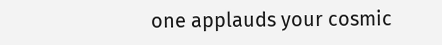one applauds your cosmic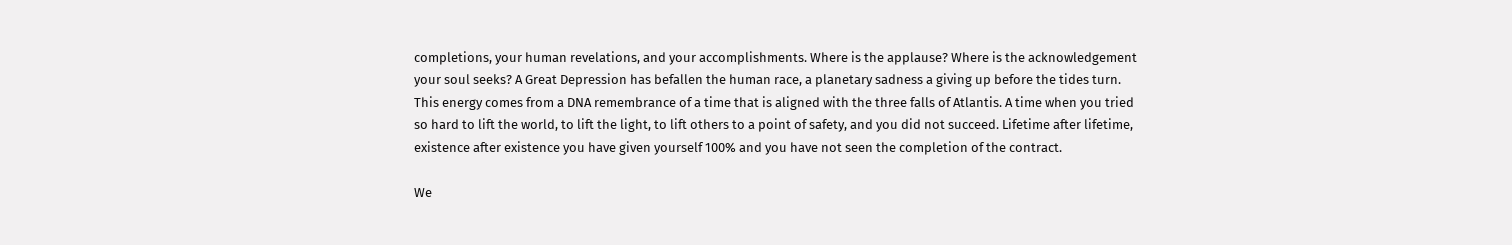completions, your human revelations, and your accomplishments. Where is the applause? Where is the acknowledgement your soul seeks? A Great Depression has befallen the human race, a planetary sadness a giving up before the tides turn. This energy comes from a DNA remembrance of a time that is aligned with the three falls of Atlantis. A time when you tried so hard to lift the world, to lift the light, to lift others to a point of safety, and you did not succeed. Lifetime after lifetime, existence after existence you have given yourself 100% and you have not seen the completion of the contract.

We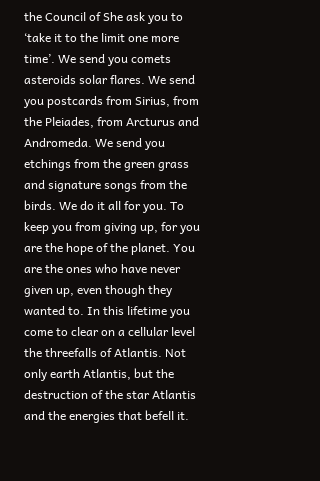the Council of She ask you to ‘take it to the limit one more time’. We send you comets asteroids solar flares. We send you postcards from Sirius, from the Pleiades, from Arcturus and Andromeda. We send you etchings from the green grass and signature songs from the birds. We do it all for you. To keep you from giving up, for you are the hope of the planet. You are the ones who have never given up, even though they wanted to. In this lifetime you come to clear on a cellular level the threefalls of Atlantis. Not only earth Atlantis, but the destruction of the star Atlantis and the energies that befell it.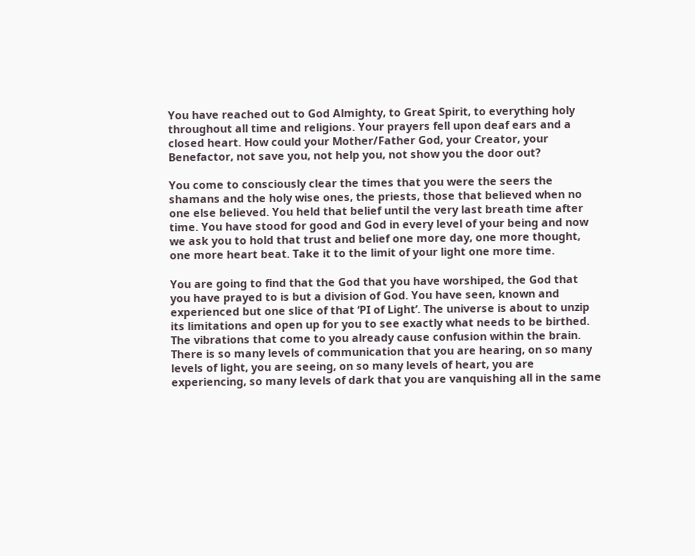You have reached out to God Almighty, to Great Spirit, to everything holy throughout all time and religions. Your prayers fell upon deaf ears and a closed heart. How could your Mother/Father God, your Creator, your Benefactor, not save you, not help you, not show you the door out?

You come to consciously clear the times that you were the seers the shamans and the holy wise ones, the priests, those that believed when no one else believed. You held that belief until the very last breath time after time. You have stood for good and God in every level of your being and now we ask you to hold that trust and belief one more day, one more thought, one more heart beat. Take it to the limit of your light one more time.

You are going to find that the God that you have worshiped, the God that you have prayed to is but a division of God. You have seen, known and experienced but one slice of that ‘PI of Light’. The universe is about to unzip its limitations and open up for you to see exactly what needs to be birthed. The vibrations that come to you already cause confusion within the brain. There is so many levels of communication that you are hearing, on so many levels of light, you are seeing, on so many levels of heart, you are experiencing, so many levels of dark that you are vanquishing all in the same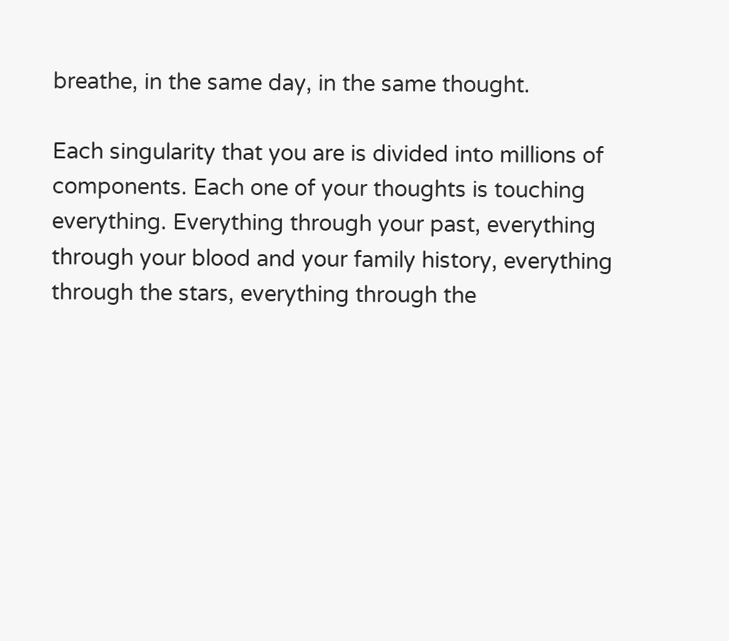breathe, in the same day, in the same thought.

Each singularity that you are is divided into millions of components. Each one of your thoughts is touching everything. Everything through your past, everything through your blood and your family history, everything through the stars, everything through the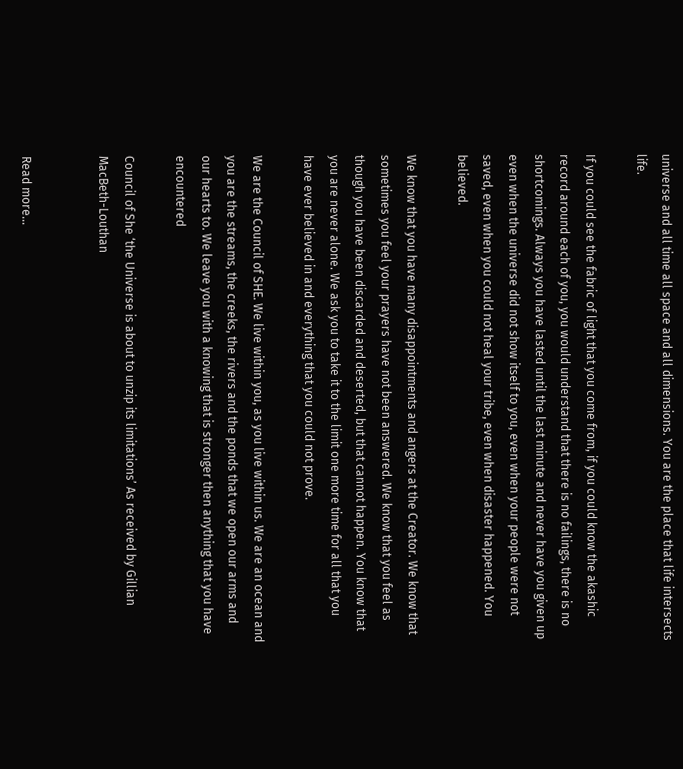universe and all time all space and all dimensions. You are the place that life intersects life.

If you could see the fabric of light that you come from, if you could know the akashic record around each of you, you would understand that there is no failings, there is no shortcomings. Always you have lasted until the last minute and never have you given up even when the universe did not show itself to you, even when your people were not saved, even when you could not heal your tribe, even when disaster happened. You believed.

We know that you have many disappointments and angers at the Creator. We know that sometimes you feel your prayers have not been answered. We know that you feel as though you have been discarded and deserted, but that cannot happen. You know that you are never alone. We ask you to take it to the limit one more time for all that you have ever believed in and everything that you could not prove.

We are the Council of SHE. We live within you, as you live within us. We are an ocean and you are the streams, the creeks, the rivers and the ponds that we open our arms and our hearts to. We leave you with a knowing that is stronger then anything that you have encountered

Council of She ‘the Universe is about to unzip its limitations’ As received by Gillian MacBeth-Louthan


Read more…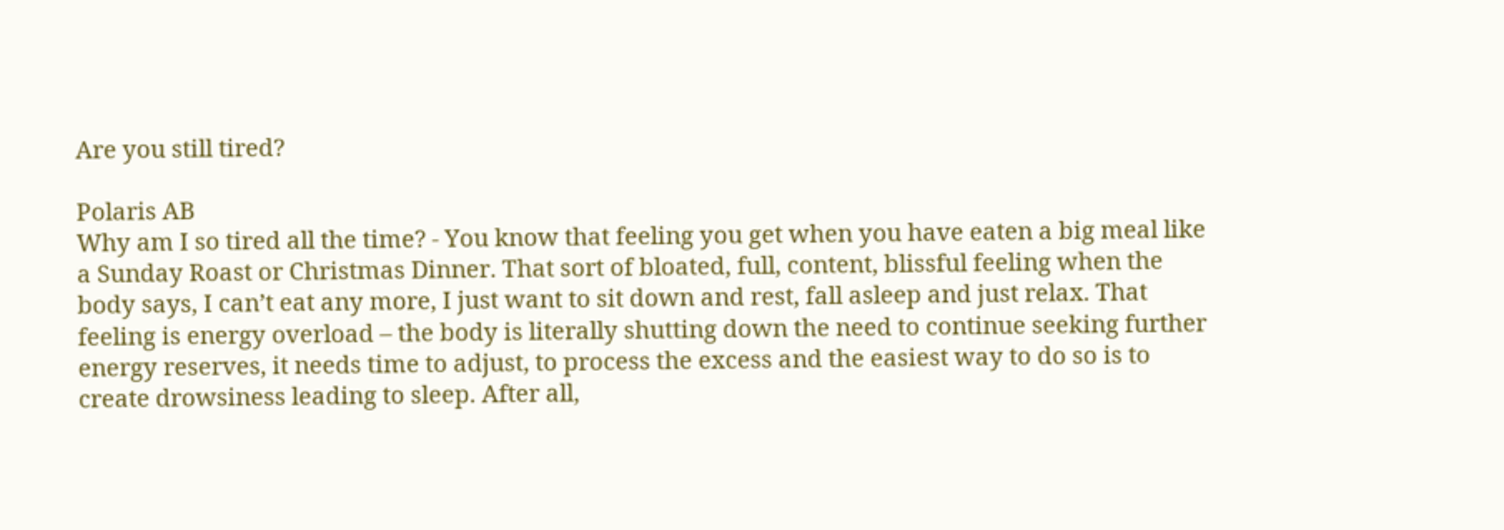Are you still tired?

Polaris AB
Why am I so tired all the time? - You know that feeling you get when you have eaten a big meal like a Sunday Roast or Christmas Dinner. That sort of bloated, full, content, blissful feeling when the body says, I can’t eat any more, I just want to sit down and rest, fall asleep and just relax. That feeling is energy overload – the body is literally shutting down the need to continue seeking further energy reserves, it needs time to adjust, to process the excess and the easiest way to do so is to create drowsiness leading to sleep. After all,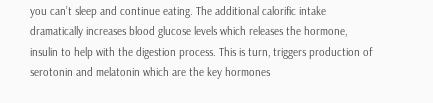you can’t sleep and continue eating. The additional calorific intake dramatically increases blood glucose levels which releases the hormone, insulin to help with the digestion process. This is turn, triggers production of serotonin and melatonin which are the key hormones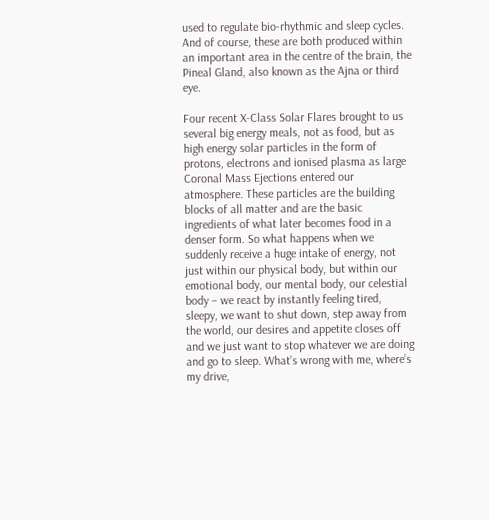used to regulate bio-rhythmic and sleep cycles. And of course, these are both produced within an important area in the centre of the brain, the Pineal Gland, also known as the Ajna or third eye.

Four recent X-Class Solar Flares brought to us several big energy meals, not as food, but as high energy solar particles in the form of protons, electrons and ionised plasma as large Coronal Mass Ejections entered our atmosphere. These particles are the building blocks of all matter and are the basic ingredients of what later becomes food in a denser form. So what happens when we suddenly receive a huge intake of energy, not just within our physical body, but within our emotional body, our mental body, our celestial body – we react by instantly feeling tired, sleepy, we want to shut down, step away from the world, our desires and appetite closes off and we just want to stop whatever we are doing and go to sleep. What’s wrong with me, where’s my drive,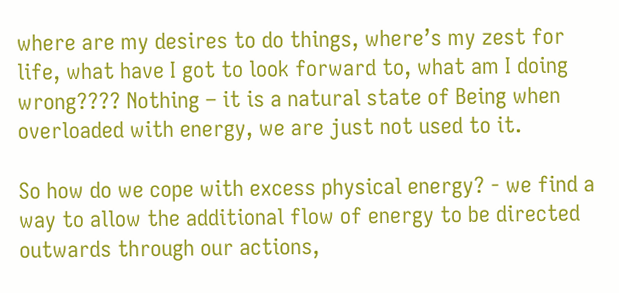where are my desires to do things, where’s my zest for life, what have I got to look forward to, what am I doing wrong???? Nothing – it is a natural state of Being when overloaded with energy, we are just not used to it.

So how do we cope with excess physical energy? - we find a way to allow the additional flow of energy to be directed outwards through our actions,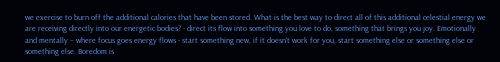we exercise to burn off the additional calories that have been stored. What is the best way to direct all of this additional celestial energy we are receiving directly into our energetic bodies? - direct its flow into something you love to do, something that brings you joy. Emotionally and mentally – where focus goes energy flows - start something new, if it doesn’t work for you, start something else or something else or something else. Boredom is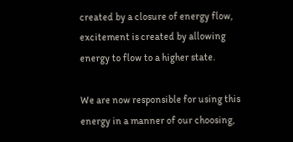created by a closure of energy flow, excitement is created by allowing energy to flow to a higher state.

We are now responsible for using this energy in a manner of our choosing,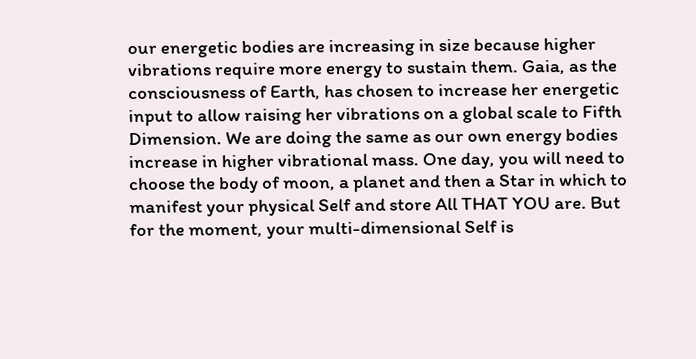our energetic bodies are increasing in size because higher vibrations require more energy to sustain them. Gaia, as the consciousness of Earth, has chosen to increase her energetic input to allow raising her vibrations on a global scale to Fifth Dimension. We are doing the same as our own energy bodies increase in higher vibrational mass. One day, you will need to choose the body of moon, a planet and then a Star in which to manifest your physical Self and store All THAT YOU are. But for the moment, your multi-dimensional Self is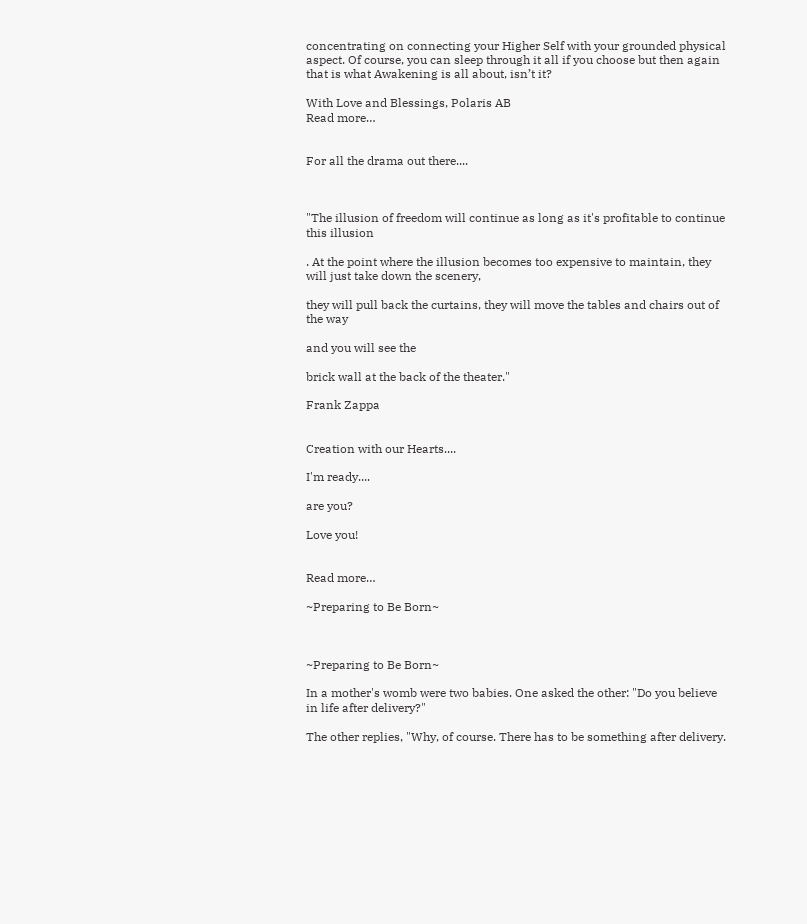concentrating on connecting your Higher Self with your grounded physical aspect. Of course, you can sleep through it all if you choose but then again that is what Awakening is all about, isn’t it?

With Love and Blessings, Polaris AB
Read more…


For all the drama out there....



"The illusion of freedom will continue as long as it's profitable to continue this illusion

. At the point where the illusion becomes too expensive to maintain, they will just take down the scenery,

they will pull back the curtains, they will move the tables and chairs out of the way

and you will see the

brick wall at the back of the theater."

Frank Zappa


Creation with our Hearts....

I'm ready....

are you?

Love you!


Read more…

~Preparing to Be Born~



~Preparing to Be Born~

In a mother's womb were two babies. One asked the other: "Do you believe in life after delivery?"

The other replies, "Why, of course. There has to be something after delivery.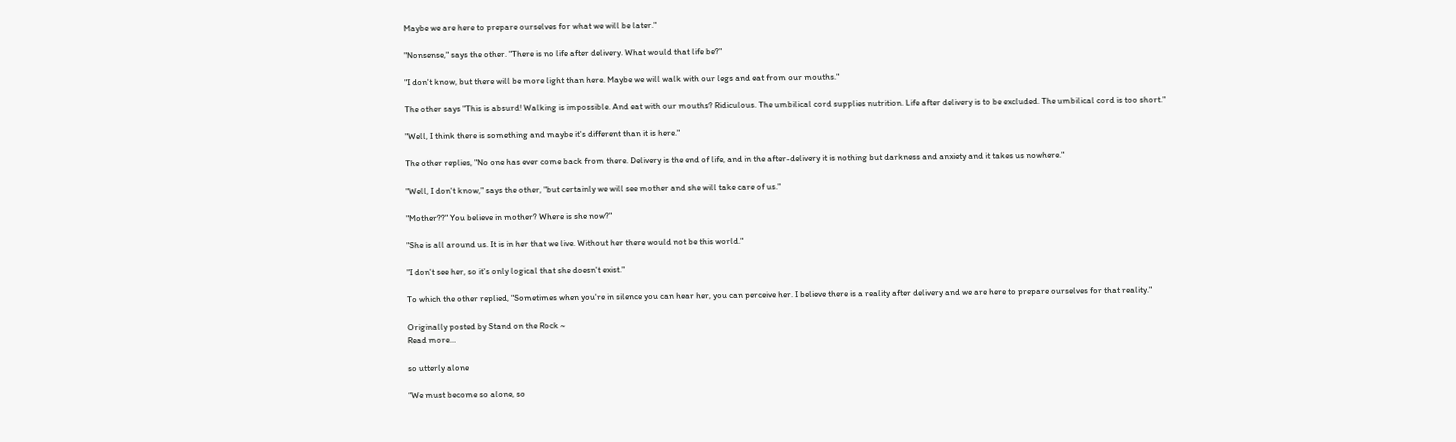Maybe we are here to prepare ourselves for what we will be later."

"Nonsense," says the other. "There is no life after delivery. What would that life be?"

"I don't know, but there will be more light than here. Maybe we will walk with our legs and eat from our mouths."

The other says "This is absurd! Walking is impossible. And eat with our mouths? Ridiculous. The umbilical cord supplies nutrition. Life after delivery is to be excluded. The umbilical cord is too short."

"Well, I think there is something and maybe it's different than it is here."

The other replies, "No one has ever come back from there. Delivery is the end of life, and in the after-delivery it is nothing but darkness and anxiety and it takes us nowhere."

"Well, I don't know," says the other, "but certainly we will see mother and she will take care of us."

"Mother??" You believe in mother? Where is she now?"

"She is all around us. It is in her that we live. Without her there would not be this world."

"I don't see her, so it's only logical that she doesn't exist."

To which the other replied, "Sometimes when you're in silence you can hear her, you can perceive her. I believe there is a reality after delivery and we are here to prepare ourselves for that reality."

Originally posted by Stand on the Rock ~
Read more…

so utterly alone

“We must become so alone, so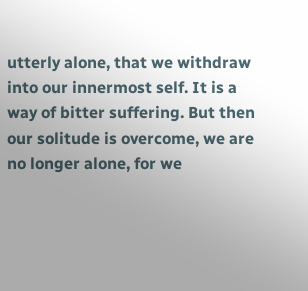utterly alone, that we withdraw into our innermost self. It is a way of bitter suffering. But then our solitude is overcome, we are no longer alone, for we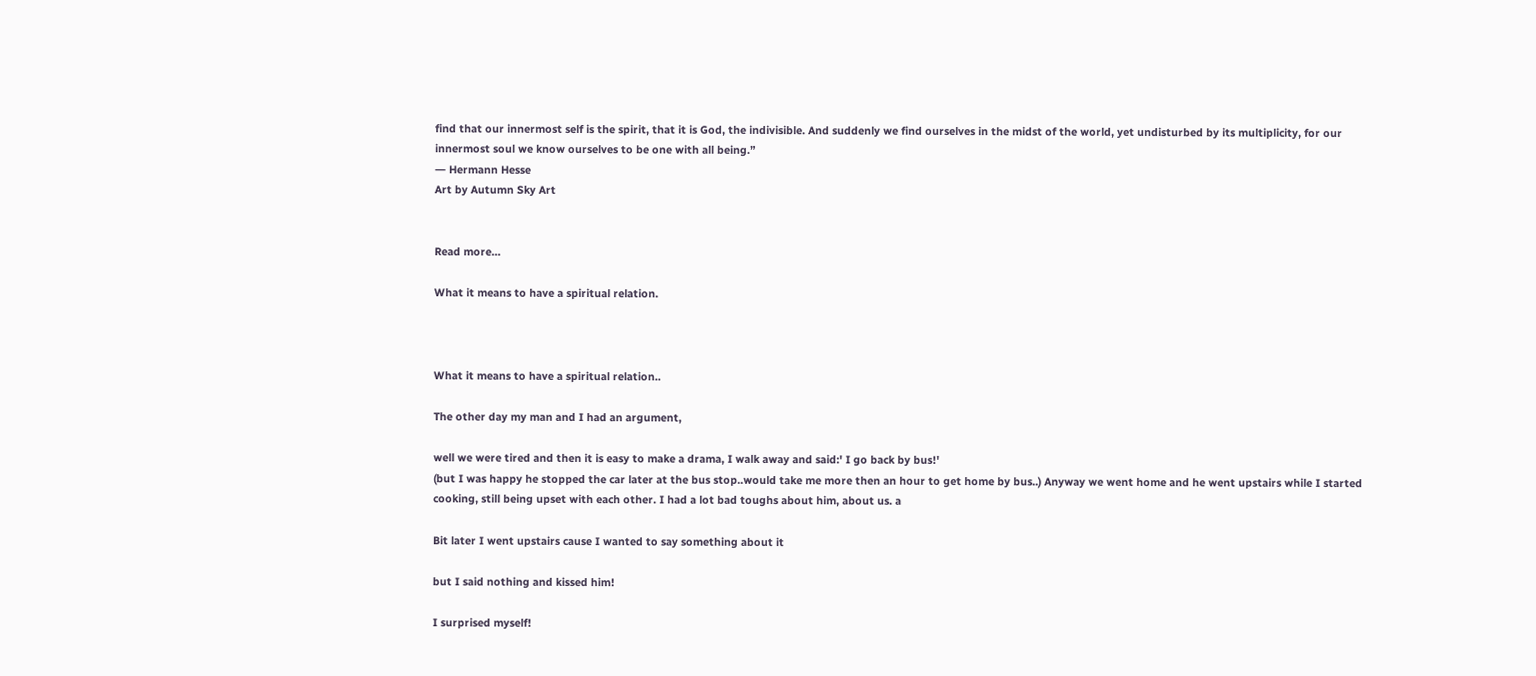find that our innermost self is the spirit, that it is God, the indivisible. And suddenly we find ourselves in the midst of the world, yet undisturbed by its multiplicity, for our innermost soul we know ourselves to be one with all being.”
― Hermann Hesse
Art by Autumn Sky Art


Read more…

What it means to have a spiritual relation.



What it means to have a spiritual relation..

The other day my man and I had an argument,

well we were tired and then it is easy to make a drama, I walk away and said:' I go back by bus!'
(but I was happy he stopped the car later at the bus stop..would take me more then an hour to get home by bus..) Anyway we went home and he went upstairs while I started cooking, still being upset with each other. I had a lot bad toughs about him, about us. a

Bit later I went upstairs cause I wanted to say something about it

but I said nothing and kissed him!

I surprised myself!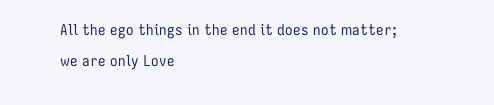All the ego things in the end it does not matter;
we are only Love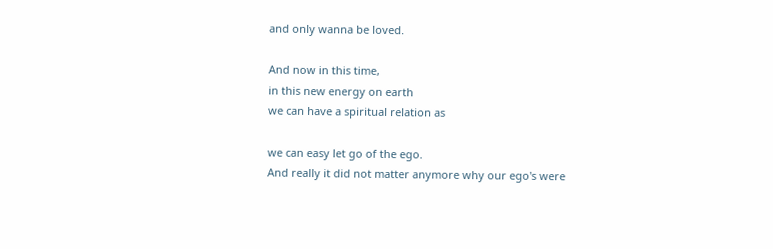and only wanna be loved.

And now in this time,
in this new energy on earth
we can have a spiritual relation as

we can easy let go of the ego.
And really it did not matter anymore why our ego's were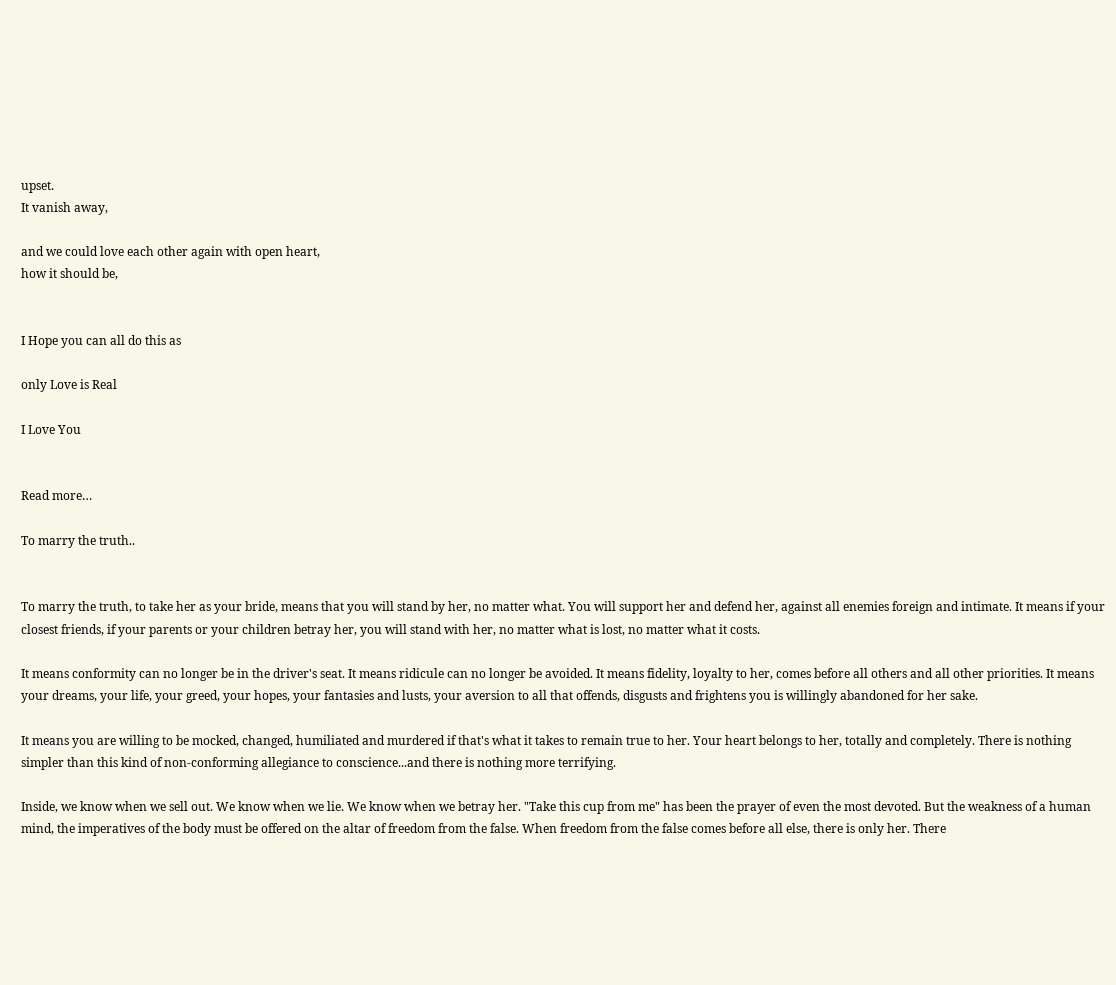upset.
It vanish away,

and we could love each other again with open heart,
how it should be,


I Hope you can all do this as

only Love is Real

I Love You


Read more…

To marry the truth..


To marry the truth, to take her as your bride, means that you will stand by her, no matter what. You will support her and defend her, against all enemies foreign and intimate. It means if your closest friends, if your parents or your children betray her, you will stand with her, no matter what is lost, no matter what it costs.

It means conformity can no longer be in the driver's seat. It means ridicule can no longer be avoided. It means fidelity, loyalty to her, comes before all others and all other priorities. It means your dreams, your life, your greed, your hopes, your fantasies and lusts, your aversion to all that offends, disgusts and frightens you is willingly abandoned for her sake.

It means you are willing to be mocked, changed, humiliated and murdered if that's what it takes to remain true to her. Your heart belongs to her, totally and completely. There is nothing simpler than this kind of non-conforming allegiance to conscience...and there is nothing more terrifying.

Inside, we know when we sell out. We know when we lie. We know when we betray her. "Take this cup from me" has been the prayer of even the most devoted. But the weakness of a human mind, the imperatives of the body must be offered on the altar of freedom from the false. When freedom from the false comes before all else, there is only her. There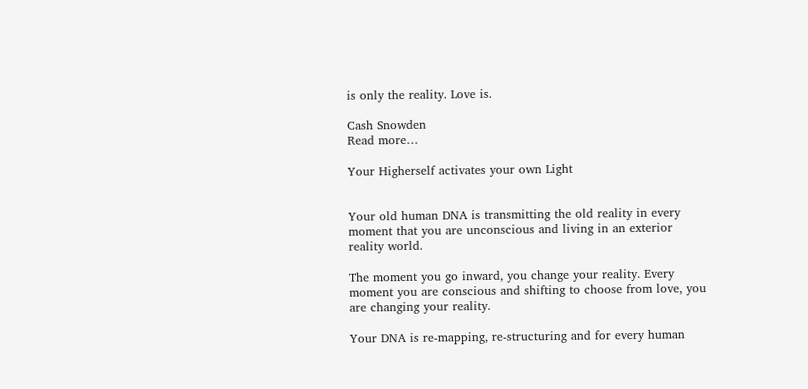is only the reality. Love is.

Cash Snowden
Read more…

Your Higherself activates your own Light


Your old human DNA is transmitting the old reality in every moment that you are unconscious and living in an exterior reality world.

The moment you go inward, you change your reality. Every moment you are conscious and shifting to choose from love, you are changing your reality.

Your DNA is re-mapping, re-structuring and for every human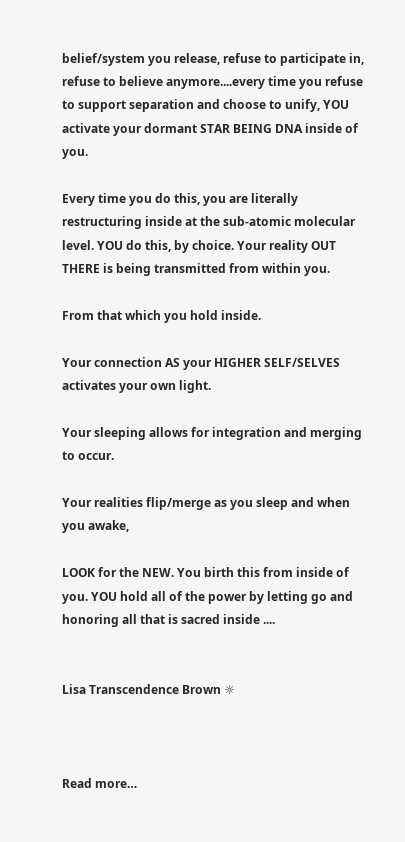belief/system you release, refuse to participate in, refuse to believe anymore....every time you refuse to support separation and choose to unify, YOU activate your dormant STAR BEING DNA inside of you.

Every time you do this, you are literally restructuring inside at the sub-atomic molecular level. YOU do this, by choice. Your reality OUT THERE is being transmitted from within you.

From that which you hold inside.

Your connection AS your HIGHER SELF/SELVES activates your own light.

Your sleeping allows for integration and merging to occur.

Your realities flip/merge as you sleep and when you awake,

LOOK for the NEW. You birth this from inside of you. YOU hold all of the power by letting go and honoring all that is sacred inside ....


Lisa Transcendence Brown ☼



Read more…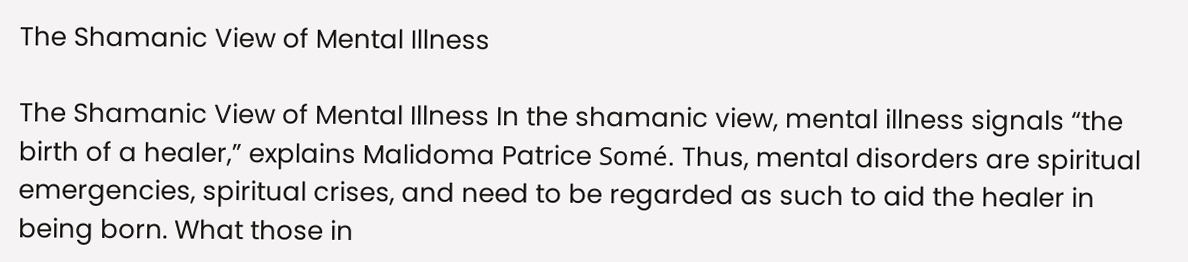The Shamanic View of Mental Illness

The Shamanic View of Mental Illness In the shamanic view, mental illness signals “the birth of a healer,” explains Malidoma Patrice Somé. Thus, mental disorders are spiritual emergencies, spiritual crises, and need to be regarded as such to aid the healer in being born. What those in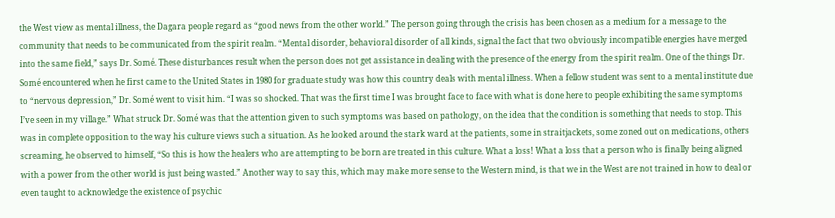the West view as mental illness, the Dagara people regard as “good news from the other world.” The person going through the crisis has been chosen as a medium for a message to the community that needs to be communicated from the spirit realm. “Mental disorder, behavioral disorder of all kinds, signal the fact that two obviously incompatible energies have merged into the same field,” says Dr. Somé. These disturbances result when the person does not get assistance in dealing with the presence of the energy from the spirit realm. One of the things Dr. Somé encountered when he first came to the United States in 1980 for graduate study was how this country deals with mental illness. When a fellow student was sent to a mental institute due to “nervous depression,” Dr. Somé went to visit him. “I was so shocked. That was the first time I was brought face to face with what is done here to people exhibiting the same symptoms I’ve seen in my village.” What struck Dr. Somé was that the attention given to such symptoms was based on pathology, on the idea that the condition is something that needs to stop. This was in complete opposition to the way his culture views such a situation. As he looked around the stark ward at the patients, some in straitjackets, some zoned out on medications, others screaming, he observed to himself, “So this is how the healers who are attempting to be born are treated in this culture. What a loss! What a loss that a person who is finally being aligned with a power from the other world is just being wasted.” Another way to say this, which may make more sense to the Western mind, is that we in the West are not trained in how to deal or even taught to acknowledge the existence of psychic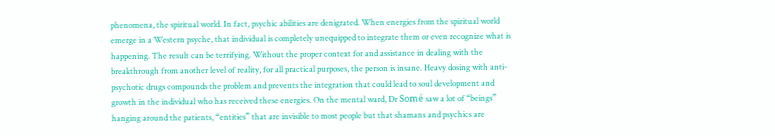phenomena, the spiritual world. In fact, psychic abilities are denigrated. When energies from the spiritual world emerge in a Western psyche, that individual is completely unequipped to integrate them or even recognize what is happening. The result can be terrifying. Without the proper context for and assistance in dealing with the breakthrough from another level of reality, for all practical purposes, the person is insane. Heavy dosing with anti-psychotic drugs compounds the problem and prevents the integration that could lead to soul development and growth in the individual who has received these energies. On the mental ward, Dr Somé saw a lot of “beings” hanging around the patients, “entities” that are invisible to most people but that shamans and psychics are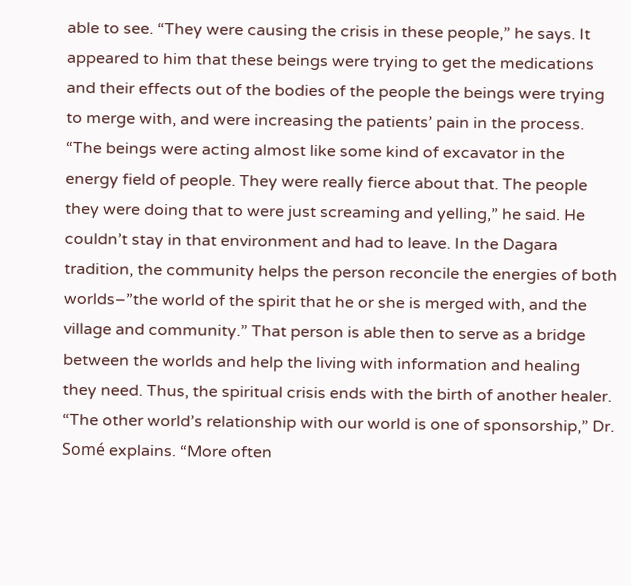able to see. “They were causing the crisis in these people,” he says. It appeared to him that these beings were trying to get the medications and their effects out of the bodies of the people the beings were trying to merge with, and were increasing the patients’ pain in the process. “The beings were acting almost like some kind of excavator in the energy field of people. They were really fierce about that. The people they were doing that to were just screaming and yelling,” he said. He couldn’t stay in that environment and had to leave. In the Dagara tradition, the community helps the person reconcile the energies of both worlds–”the world of the spirit that he or she is merged with, and the village and community.” That person is able then to serve as a bridge between the worlds and help the living with information and healing they need. Thus, the spiritual crisis ends with the birth of another healer. “The other world’s relationship with our world is one of sponsorship,” Dr. Somé explains. “More often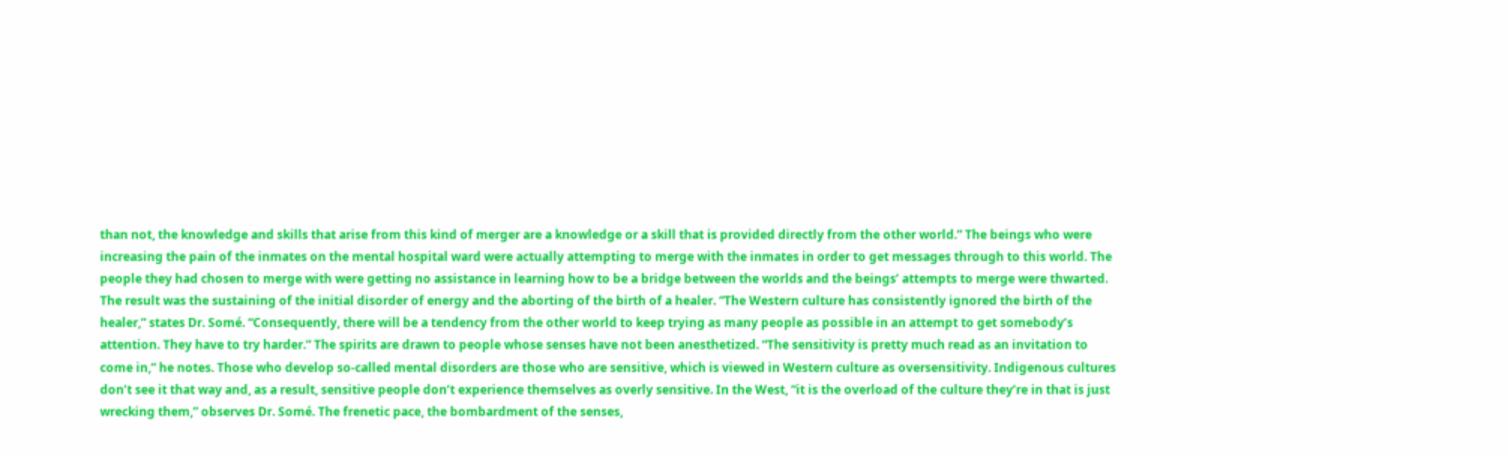than not, the knowledge and skills that arise from this kind of merger are a knowledge or a skill that is provided directly from the other world.” The beings who were increasing the pain of the inmates on the mental hospital ward were actually attempting to merge with the inmates in order to get messages through to this world. The people they had chosen to merge with were getting no assistance in learning how to be a bridge between the worlds and the beings’ attempts to merge were thwarted. The result was the sustaining of the initial disorder of energy and the aborting of the birth of a healer. “The Western culture has consistently ignored the birth of the healer,” states Dr. Somé. “Consequently, there will be a tendency from the other world to keep trying as many people as possible in an attempt to get somebody’s attention. They have to try harder.” The spirits are drawn to people whose senses have not been anesthetized. “The sensitivity is pretty much read as an invitation to come in,” he notes. Those who develop so-called mental disorders are those who are sensitive, which is viewed in Western culture as oversensitivity. Indigenous cultures don’t see it that way and, as a result, sensitive people don’t experience themselves as overly sensitive. In the West, “it is the overload of the culture they’re in that is just wrecking them,” observes Dr. Somé. The frenetic pace, the bombardment of the senses,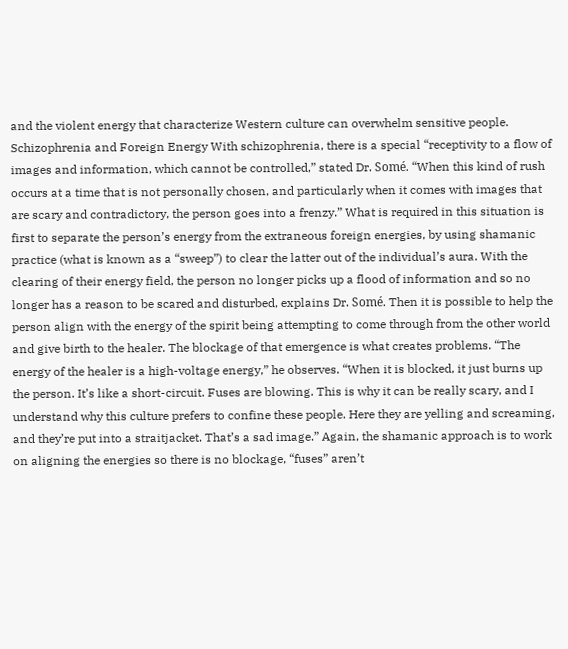and the violent energy that characterize Western culture can overwhelm sensitive people. Schizophrenia and Foreign Energy With schizophrenia, there is a special “receptivity to a flow of images and information, which cannot be controlled,” stated Dr. Somé. “When this kind of rush occurs at a time that is not personally chosen, and particularly when it comes with images that are scary and contradictory, the person goes into a frenzy.” What is required in this situation is first to separate the person’s energy from the extraneous foreign energies, by using shamanic practice (what is known as a “sweep”) to clear the latter out of the individual’s aura. With the clearing of their energy field, the person no longer picks up a flood of information and so no longer has a reason to be scared and disturbed, explains Dr. Somé. Then it is possible to help the person align with the energy of the spirit being attempting to come through from the other world and give birth to the healer. The blockage of that emergence is what creates problems. “The energy of the healer is a high-voltage energy,” he observes. “When it is blocked, it just burns up the person. It’s like a short-circuit. Fuses are blowing. This is why it can be really scary, and I understand why this culture prefers to confine these people. Here they are yelling and screaming, and they’re put into a straitjacket. That’s a sad image.” Again, the shamanic approach is to work on aligning the energies so there is no blockage, “fuses” aren’t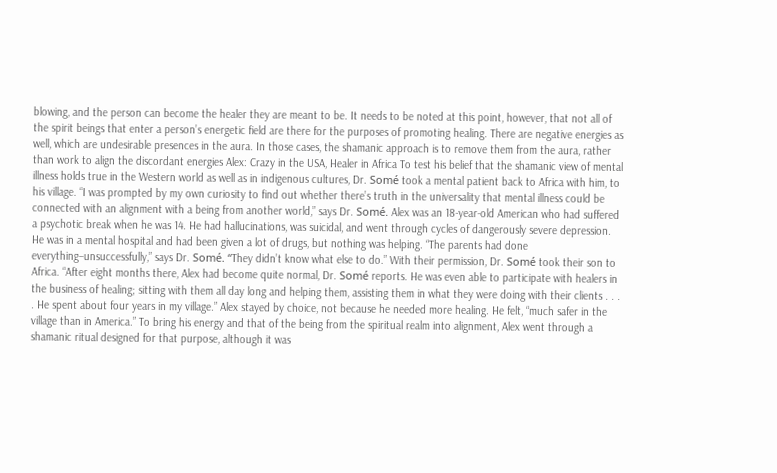blowing, and the person can become the healer they are meant to be. It needs to be noted at this point, however, that not all of the spirit beings that enter a person’s energetic field are there for the purposes of promoting healing. There are negative energies as well, which are undesirable presences in the aura. In those cases, the shamanic approach is to remove them from the aura, rather than work to align the discordant energies Alex: Crazy in the USA, Healer in Africa To test his belief that the shamanic view of mental illness holds true in the Western world as well as in indigenous cultures, Dr. Somé took a mental patient back to Africa with him, to his village. “I was prompted by my own curiosity to find out whether there’s truth in the universality that mental illness could be connected with an alignment with a being from another world,” says Dr. Somé. Alex was an 18-year-old American who had suffered a psychotic break when he was 14. He had hallucinations, was suicidal, and went through cycles of dangerously severe depression. He was in a mental hospital and had been given a lot of drugs, but nothing was helping. “The parents had done everything–unsuccessfully,” says Dr. Somé. “They didn’t know what else to do.” With their permission, Dr. Somé took their son to Africa. “After eight months there, Alex had become quite normal, Dr. Somé reports. He was even able to participate with healers in the business of healing; sitting with them all day long and helping them, assisting them in what they were doing with their clients . . . . He spent about four years in my village.” Alex stayed by choice, not because he needed more healing. He felt, “much safer in the village than in America.” To bring his energy and that of the being from the spiritual realm into alignment, Alex went through a shamanic ritual designed for that purpose, although it was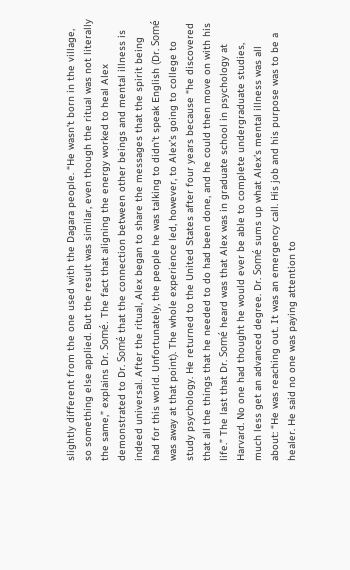slightly different from the one used with the Dagara people. “He wasn’t born in the village, so something else applied. But the result was similar, even though the ritual was not literally the same,” explains Dr. Somé. The fact that aligning the energy worked to heal Alex demonstrated to Dr. Somé that the connection between other beings and mental illness is indeed universal. After the ritual, Alex began to share the messages that the spirit being had for this world. Unfortunately, the people he was talking to didn’t speak English (Dr. Somé was away at that point). The whole experience led, however, to Alex’s going to college to study psychology. He returned to the United States after four years because “he discovered that all the things that he needed to do had been done, and he could then move on with his life.” The last that Dr. Somé heard was that Alex was in graduate school in psychology at Harvard. No one had thought he would ever be able to complete undergraduate studies, much less get an advanced degree. Dr. Somé sums up what Alex’s mental illness was all about: “He was reaching out. It was an emergency call. His job and his purpose was to be a healer. He said no one was paying attention to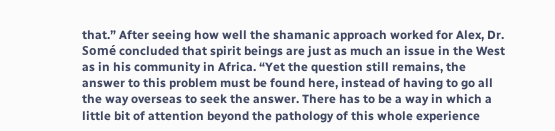that.” After seeing how well the shamanic approach worked for Alex, Dr. Somé concluded that spirit beings are just as much an issue in the West as in his community in Africa. “Yet the question still remains, the answer to this problem must be found here, instead of having to go all the way overseas to seek the answer. There has to be a way in which a little bit of attention beyond the pathology of this whole experience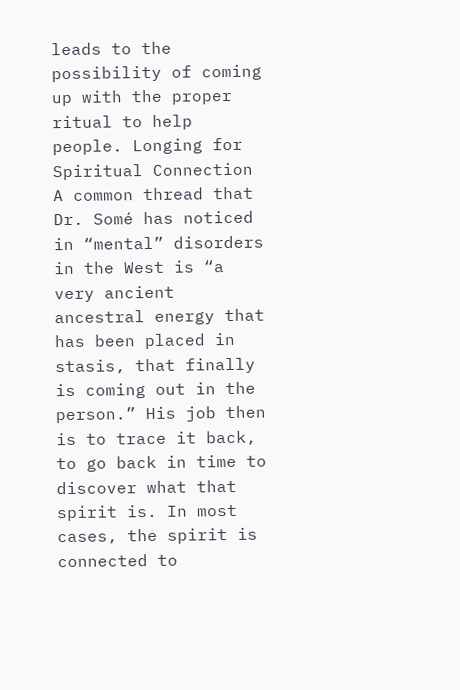leads to the possibility of coming up with the proper ritual to help people. Longing for Spiritual Connection A common thread that Dr. Somé has noticed in “mental” disorders in the West is “a very ancient ancestral energy that has been placed in stasis, that finally is coming out in the person.” His job then is to trace it back, to go back in time to discover what that spirit is. In most cases, the spirit is connected to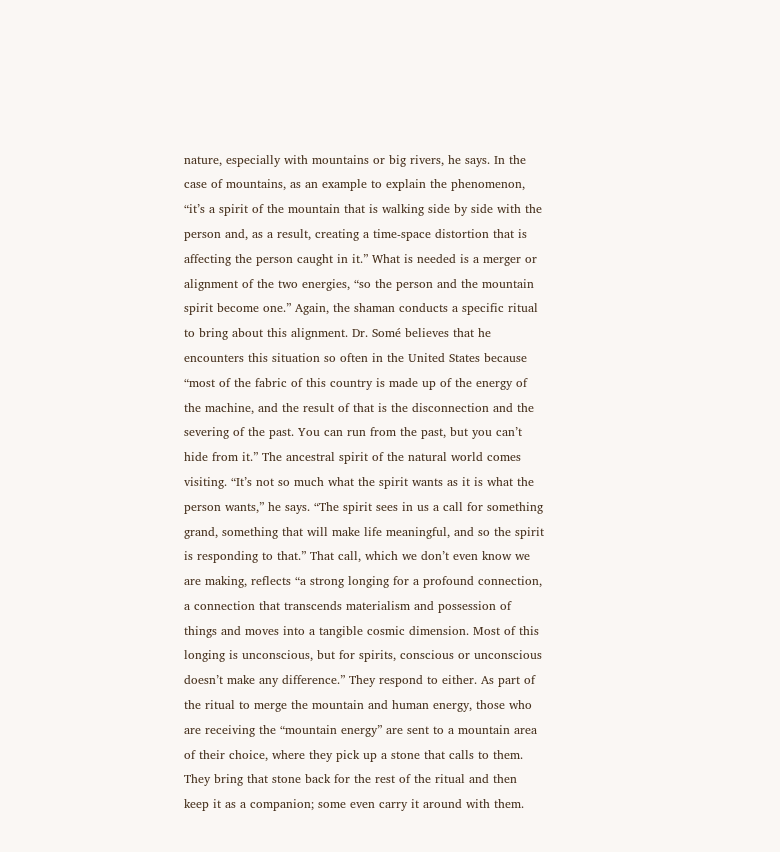nature, especially with mountains or big rivers, he says. In the case of mountains, as an example to explain the phenomenon, “it’s a spirit of the mountain that is walking side by side with the person and, as a result, creating a time-space distortion that is affecting the person caught in it.” What is needed is a merger or alignment of the two energies, “so the person and the mountain spirit become one.” Again, the shaman conducts a specific ritual to bring about this alignment. Dr. Somé believes that he encounters this situation so often in the United States because “most of the fabric of this country is made up of the energy of the machine, and the result of that is the disconnection and the severing of the past. You can run from the past, but you can’t hide from it.” The ancestral spirit of the natural world comes visiting. “It’s not so much what the spirit wants as it is what the person wants,” he says. “The spirit sees in us a call for something grand, something that will make life meaningful, and so the spirit is responding to that.” That call, which we don’t even know we are making, reflects “a strong longing for a profound connection, a connection that transcends materialism and possession of things and moves into a tangible cosmic dimension. Most of this longing is unconscious, but for spirits, conscious or unconscious doesn’t make any difference.” They respond to either. As part of the ritual to merge the mountain and human energy, those who are receiving the “mountain energy” are sent to a mountain area of their choice, where they pick up a stone that calls to them. They bring that stone back for the rest of the ritual and then keep it as a companion; some even carry it around with them.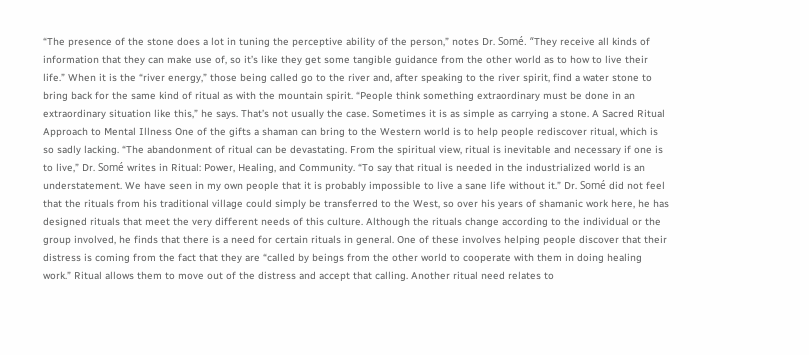“The presence of the stone does a lot in tuning the perceptive ability of the person,” notes Dr. Somé. “They receive all kinds of information that they can make use of, so it’s like they get some tangible guidance from the other world as to how to live their life.” When it is the “river energy,” those being called go to the river and, after speaking to the river spirit, find a water stone to bring back for the same kind of ritual as with the mountain spirit. “People think something extraordinary must be done in an extraordinary situation like this,” he says. That’s not usually the case. Sometimes it is as simple as carrying a stone. A Sacred Ritual Approach to Mental Illness One of the gifts a shaman can bring to the Western world is to help people rediscover ritual, which is so sadly lacking. “The abandonment of ritual can be devastating. From the spiritual view, ritual is inevitable and necessary if one is to live,” Dr. Somé writes in Ritual: Power, Healing, and Community. “To say that ritual is needed in the industrialized world is an understatement. We have seen in my own people that it is probably impossible to live a sane life without it.” Dr. Somé did not feel that the rituals from his traditional village could simply be transferred to the West, so over his years of shamanic work here, he has designed rituals that meet the very different needs of this culture. Although the rituals change according to the individual or the group involved, he finds that there is a need for certain rituals in general. One of these involves helping people discover that their distress is coming from the fact that they are “called by beings from the other world to cooperate with them in doing healing work.” Ritual allows them to move out of the distress and accept that calling. Another ritual need relates to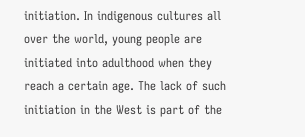initiation. In indigenous cultures all over the world, young people are initiated into adulthood when they reach a certain age. The lack of such initiation in the West is part of the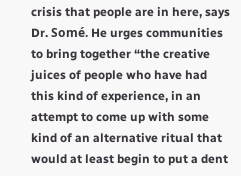crisis that people are in here, says Dr. Somé. He urges communities to bring together “the creative juices of people who have had this kind of experience, in an attempt to come up with some kind of an alternative ritual that would at least begin to put a dent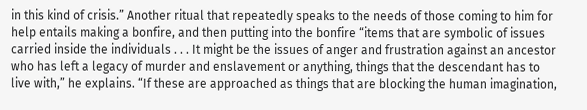in this kind of crisis.” Another ritual that repeatedly speaks to the needs of those coming to him for help entails making a bonfire, and then putting into the bonfire “items that are symbolic of issues carried inside the individuals . . . It might be the issues of anger and frustration against an ancestor who has left a legacy of murder and enslavement or anything, things that the descendant has to live with,” he explains. “If these are approached as things that are blocking the human imagination,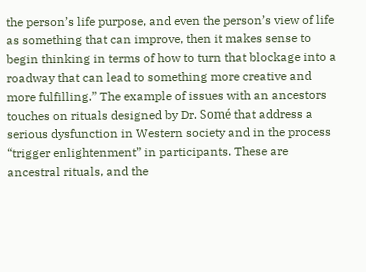the person’s life purpose, and even the person’s view of life as something that can improve, then it makes sense to begin thinking in terms of how to turn that blockage into a roadway that can lead to something more creative and more fulfilling.” The example of issues with an ancestors touches on rituals designed by Dr. Somé that address a serious dysfunction in Western society and in the process “trigger enlightenment” in participants. These are ancestral rituals, and the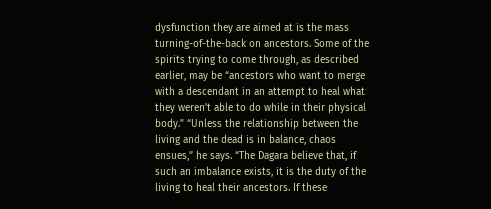dysfunction they are aimed at is the mass turning-of-the-back on ancestors. Some of the spirits trying to come through, as described earlier, may be “ancestors who want to merge with a descendant in an attempt to heal what they weren’t able to do while in their physical body.” “Unless the relationship between the living and the dead is in balance, chaos ensues,” he says. “The Dagara believe that, if such an imbalance exists, it is the duty of the living to heal their ancestors. If these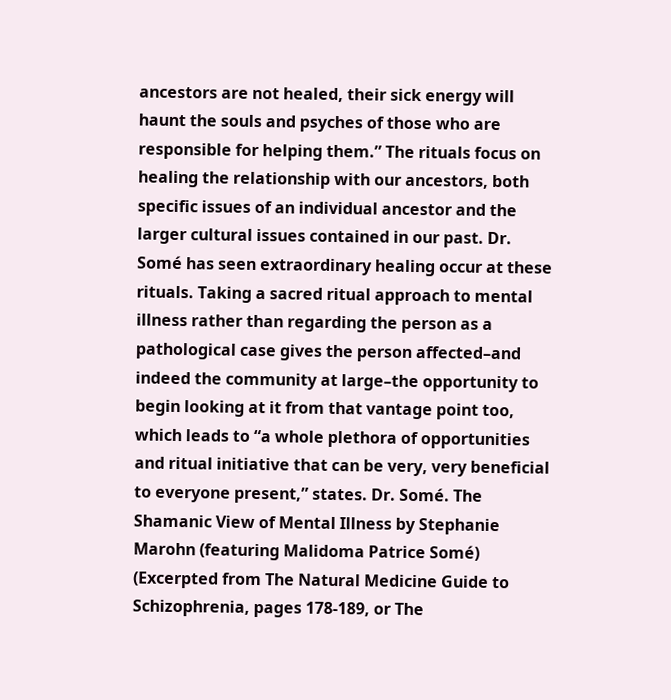ancestors are not healed, their sick energy will haunt the souls and psyches of those who are responsible for helping them.” The rituals focus on healing the relationship with our ancestors, both specific issues of an individual ancestor and the larger cultural issues contained in our past. Dr. Somé has seen extraordinary healing occur at these rituals. Taking a sacred ritual approach to mental illness rather than regarding the person as a pathological case gives the person affected–and indeed the community at large–the opportunity to begin looking at it from that vantage point too, which leads to “a whole plethora of opportunities and ritual initiative that can be very, very beneficial to everyone present,” states. Dr. Somé. The Shamanic View of Mental Illness by Stephanie Marohn (featuring Malidoma Patrice Somé) (Excerpted from The Natural Medicine Guide to Schizophrenia, pages 178-189, or The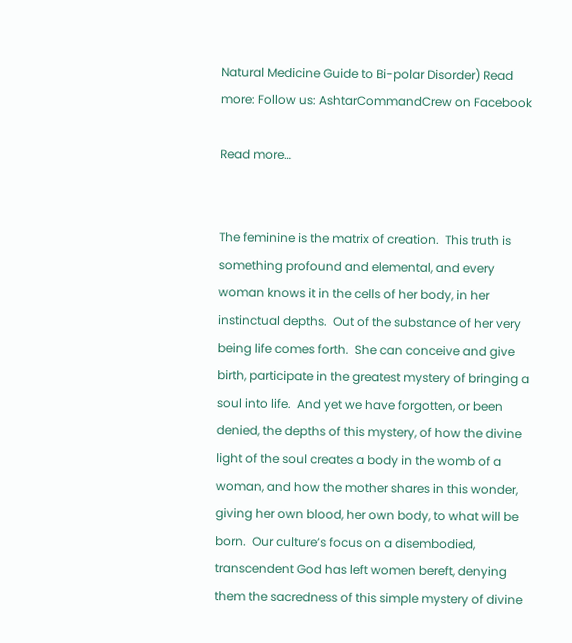Natural Medicine Guide to Bi-polar Disorder) Read more: Follow us: AshtarCommandCrew on Facebook

Read more…


The feminine is the matrix of creation.  This truth is something profound and elemental, and every woman knows it in the cells of her body, in her instinctual depths.  Out of the substance of her very being life comes forth.  She can conceive and give birth, participate in the greatest mystery of bringing a soul into life.  And yet we have forgotten, or been denied, the depths of this mystery, of how the divine light of the soul creates a body in the womb of a woman, and how the mother shares in this wonder, giving her own blood, her own body, to what will be born.  Our culture’s focus on a disembodied, transcendent God has left women bereft, denying them the sacredness of this simple mystery of divine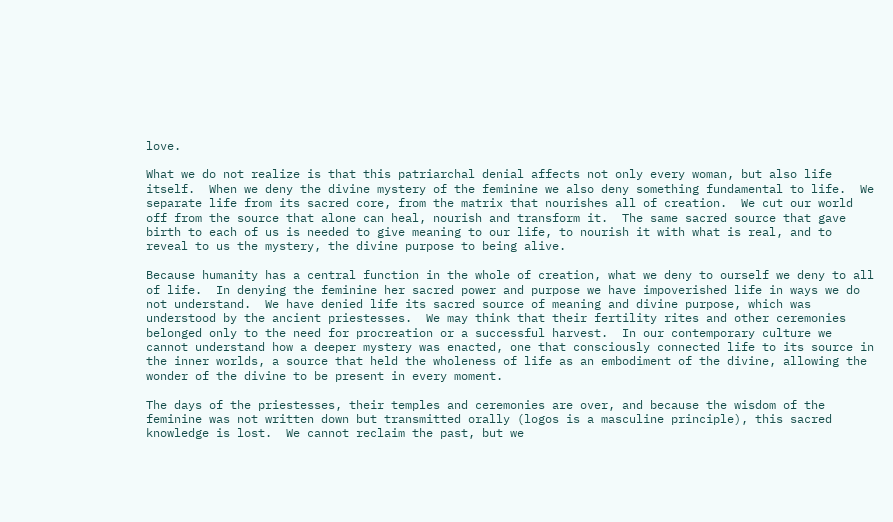love.

What we do not realize is that this patriarchal denial affects not only every woman, but also life itself.  When we deny the divine mystery of the feminine we also deny something fundamental to life.  We separate life from its sacred core, from the matrix that nourishes all of creation.  We cut our world off from the source that alone can heal, nourish and transform it.  The same sacred source that gave birth to each of us is needed to give meaning to our life, to nourish it with what is real, and to reveal to us the mystery, the divine purpose to being alive.

Because humanity has a central function in the whole of creation, what we deny to ourself we deny to all of life.  In denying the feminine her sacred power and purpose we have impoverished life in ways we do not understand.  We have denied life its sacred source of meaning and divine purpose, which was understood by the ancient priestesses.  We may think that their fertility rites and other ceremonies belonged only to the need for procreation or a successful harvest.  In our contemporary culture we cannot understand how a deeper mystery was enacted, one that consciously connected life to its source in the inner worlds, a source that held the wholeness of life as an embodiment of the divine, allowing the wonder of the divine to be present in every moment.

The days of the priestesses, their temples and ceremonies are over, and because the wisdom of the feminine was not written down but transmitted orally (logos is a masculine principle), this sacred knowledge is lost.  We cannot reclaim the past, but we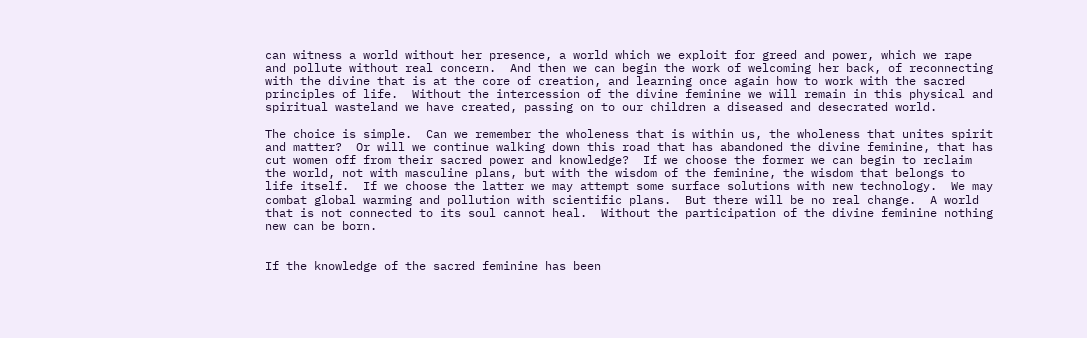can witness a world without her presence, a world which we exploit for greed and power, which we rape and pollute without real concern.  And then we can begin the work of welcoming her back, of reconnecting with the divine that is at the core of creation, and learning once again how to work with the sacred principles of life.  Without the intercession of the divine feminine we will remain in this physical and spiritual wasteland we have created, passing on to our children a diseased and desecrated world.

The choice is simple.  Can we remember the wholeness that is within us, the wholeness that unites spirit and matter?  Or will we continue walking down this road that has abandoned the divine feminine, that has cut women off from their sacred power and knowledge?  If we choose the former we can begin to reclaim the world, not with masculine plans, but with the wisdom of the feminine, the wisdom that belongs to life itself.  If we choose the latter we may attempt some surface solutions with new technology.  We may combat global warming and pollution with scientific plans.  But there will be no real change.  A world that is not connected to its soul cannot heal.  Without the participation of the divine feminine nothing new can be born.


If the knowledge of the sacred feminine has been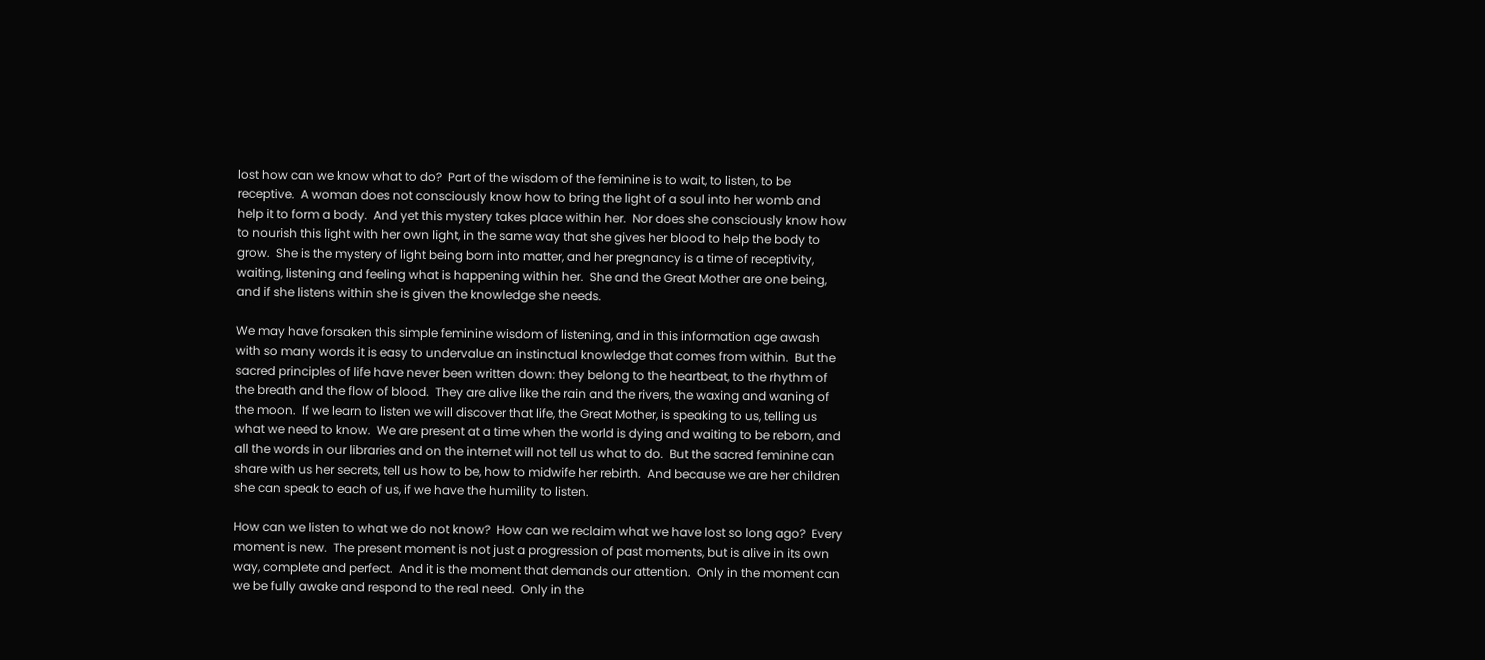lost how can we know what to do?  Part of the wisdom of the feminine is to wait, to listen, to be receptive.  A woman does not consciously know how to bring the light of a soul into her womb and help it to form a body.  And yet this mystery takes place within her.  Nor does she consciously know how to nourish this light with her own light, in the same way that she gives her blood to help the body to grow.  She is the mystery of light being born into matter, and her pregnancy is a time of receptivity, waiting, listening and feeling what is happening within her.  She and the Great Mother are one being, and if she listens within she is given the knowledge she needs.

We may have forsaken this simple feminine wisdom of listening, and in this information age awash with so many words it is easy to undervalue an instinctual knowledge that comes from within.  But the sacred principles of life have never been written down: they belong to the heartbeat, to the rhythm of the breath and the flow of blood.  They are alive like the rain and the rivers, the waxing and waning of the moon.  If we learn to listen we will discover that life, the Great Mother, is speaking to us, telling us what we need to know.  We are present at a time when the world is dying and waiting to be reborn, and all the words in our libraries and on the internet will not tell us what to do.  But the sacred feminine can share with us her secrets, tell us how to be, how to midwife her rebirth.  And because we are her children she can speak to each of us, if we have the humility to listen.

How can we listen to what we do not know?  How can we reclaim what we have lost so long ago?  Every moment is new.  The present moment is not just a progression of past moments, but is alive in its own way, complete and perfect.  And it is the moment that demands our attention.  Only in the moment can we be fully awake and respond to the real need.  Only in the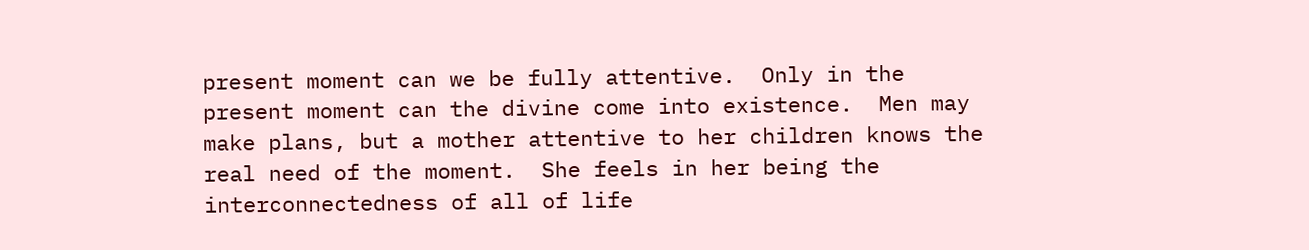present moment can we be fully attentive.  Only in the present moment can the divine come into existence.  Men may make plans, but a mother attentive to her children knows the real need of the moment.  She feels in her being the interconnectedness of all of life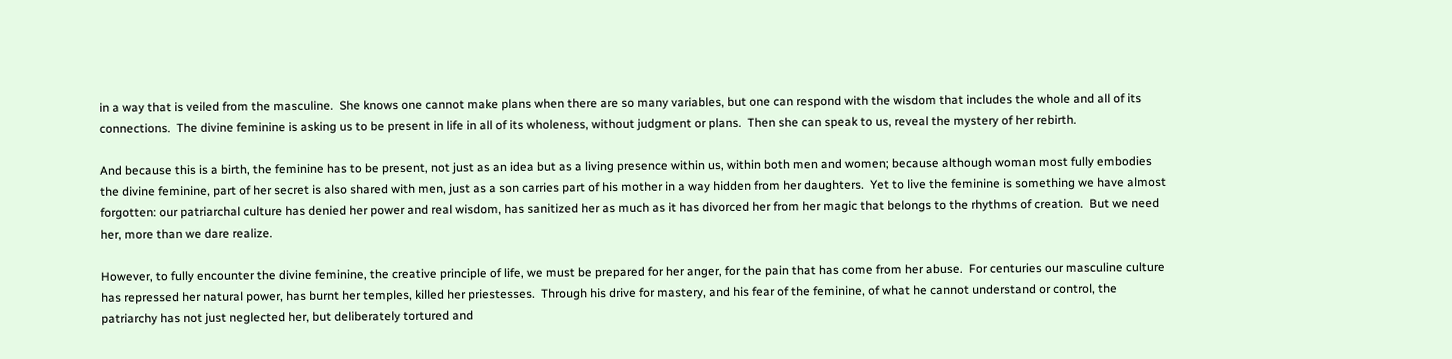in a way that is veiled from the masculine.  She knows one cannot make plans when there are so many variables, but one can respond with the wisdom that includes the whole and all of its connections.  The divine feminine is asking us to be present in life in all of its wholeness, without judgment or plans.  Then she can speak to us, reveal the mystery of her rebirth.

And because this is a birth, the feminine has to be present, not just as an idea but as a living presence within us, within both men and women; because although woman most fully embodies the divine feminine, part of her secret is also shared with men, just as a son carries part of his mother in a way hidden from her daughters.  Yet to live the feminine is something we have almost forgotten: our patriarchal culture has denied her power and real wisdom, has sanitized her as much as it has divorced her from her magic that belongs to the rhythms of creation.  But we need her, more than we dare realize.

However, to fully encounter the divine feminine, the creative principle of life, we must be prepared for her anger, for the pain that has come from her abuse.  For centuries our masculine culture has repressed her natural power, has burnt her temples, killed her priestesses.  Through his drive for mastery, and his fear of the feminine, of what he cannot understand or control, the patriarchy has not just neglected her, but deliberately tortured and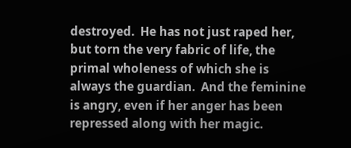destroyed.  He has not just raped her, but torn the very fabric of life, the primal wholeness of which she is always the guardian.  And the feminine is angry, even if her anger has been repressed along with her magic.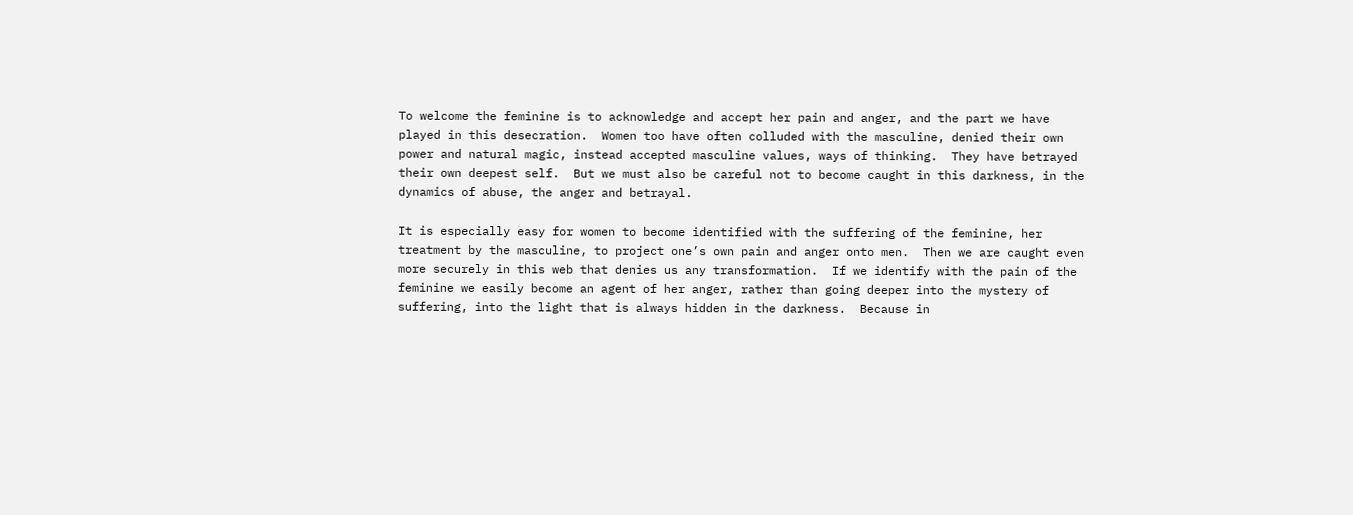To welcome the feminine is to acknowledge and accept her pain and anger, and the part we have played in this desecration.  Women too have often colluded with the masculine, denied their own power and natural magic, instead accepted masculine values, ways of thinking.  They have betrayed their own deepest self.  But we must also be careful not to become caught in this darkness, in the dynamics of abuse, the anger and betrayal.

It is especially easy for women to become identified with the suffering of the feminine, her treatment by the masculine, to project one’s own pain and anger onto men.  Then we are caught even more securely in this web that denies us any transformation.  If we identify with the pain of the feminine we easily become an agent of her anger, rather than going deeper into the mystery of suffering, into the light that is always hidden in the darkness.  Because in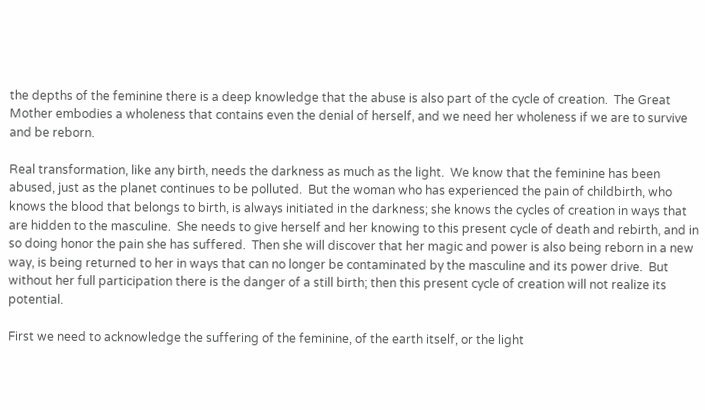the depths of the feminine there is a deep knowledge that the abuse is also part of the cycle of creation.  The Great Mother embodies a wholeness that contains even the denial of herself, and we need her wholeness if we are to survive and be reborn.

Real transformation, like any birth, needs the darkness as much as the light.  We know that the feminine has been abused, just as the planet continues to be polluted.  But the woman who has experienced the pain of childbirth, who knows the blood that belongs to birth, is always initiated in the darkness; she knows the cycles of creation in ways that are hidden to the masculine.  She needs to give herself and her knowing to this present cycle of death and rebirth, and in so doing honor the pain she has suffered.  Then she will discover that her magic and power is also being reborn in a new way, is being returned to her in ways that can no longer be contaminated by the masculine and its power drive.  But without her full participation there is the danger of a still birth; then this present cycle of creation will not realize its potential.

First we need to acknowledge the suffering of the feminine, of the earth itself, or the light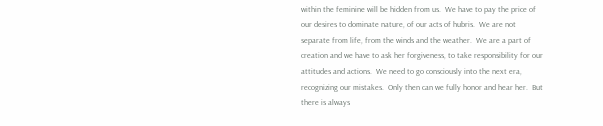within the feminine will be hidden from us.  We have to pay the price of our desires to dominate nature, of our acts of hubris.  We are not separate from life, from the winds and the weather.  We are a part of creation and we have to ask her forgiveness, to take responsibility for our attitudes and actions.  We need to go consciously into the next era, recognizing our mistakes.  Only then can we fully honor and hear her.  But there is always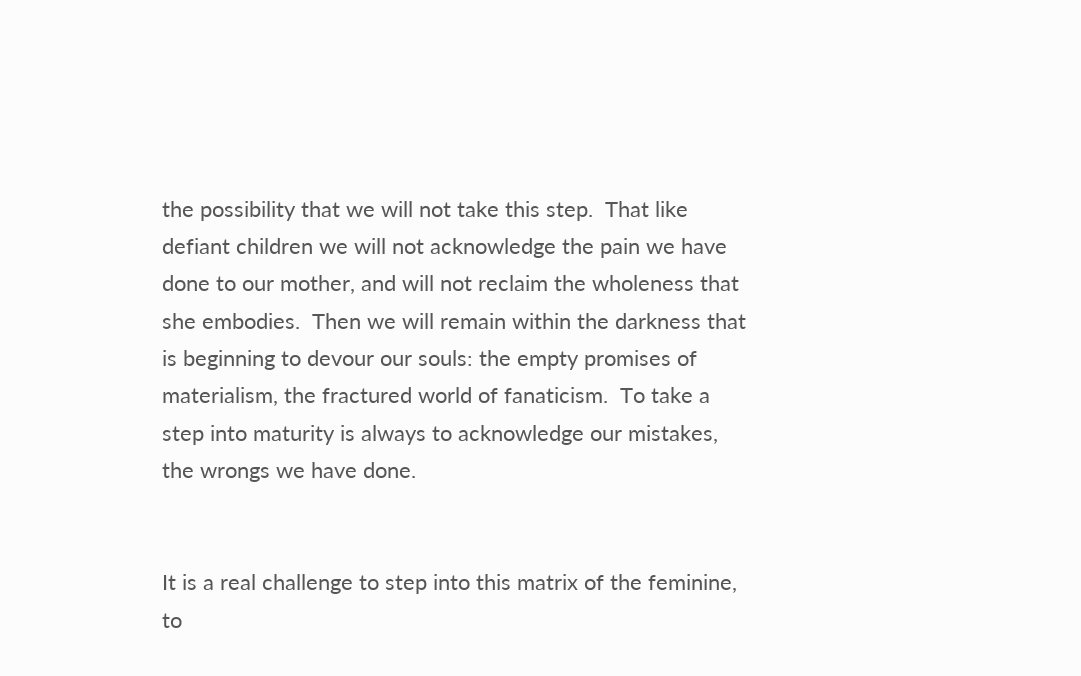the possibility that we will not take this step.  That like defiant children we will not acknowledge the pain we have done to our mother, and will not reclaim the wholeness that she embodies.  Then we will remain within the darkness that is beginning to devour our souls: the empty promises of materialism, the fractured world of fanaticism.  To take a step into maturity is always to acknowledge our mistakes, the wrongs we have done.


It is a real challenge to step into this matrix of the feminine, to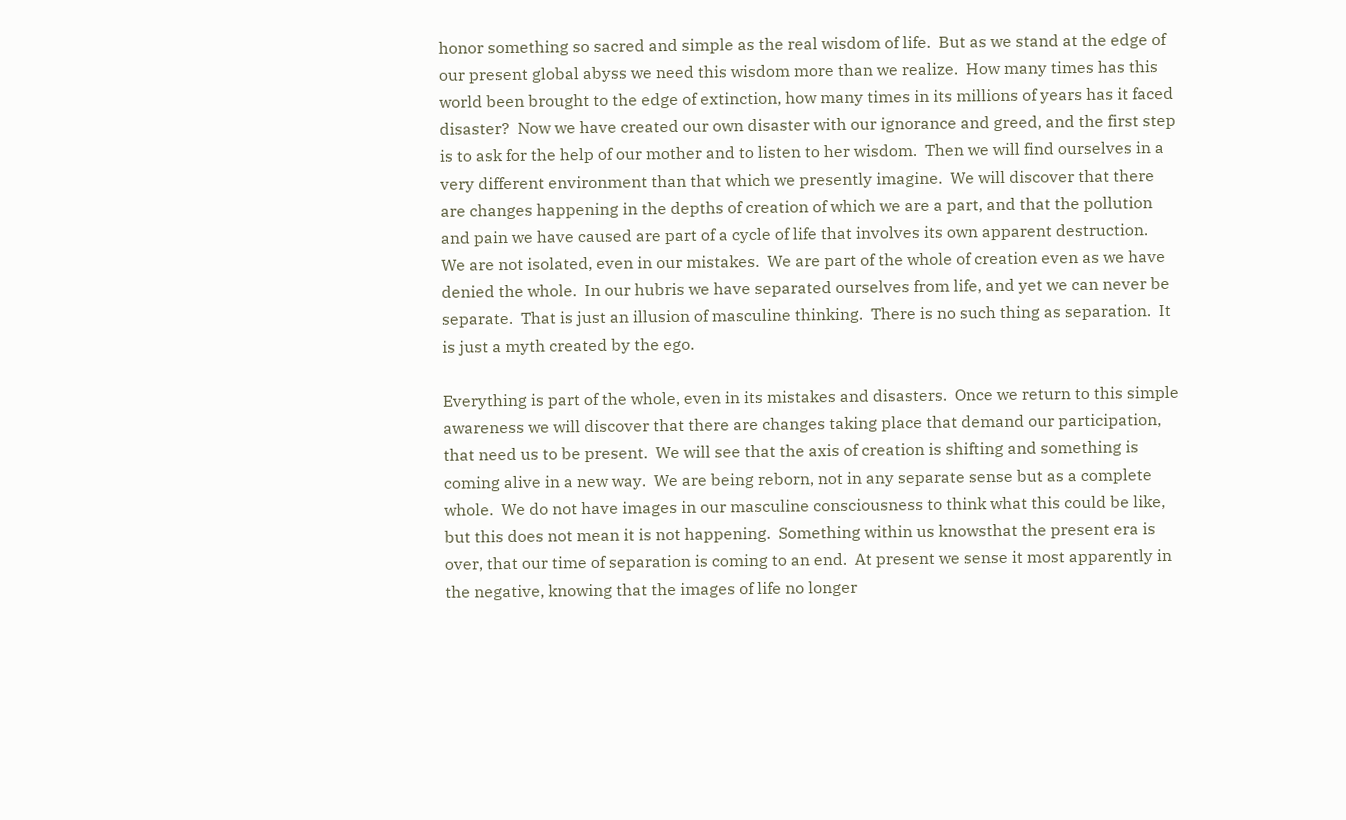honor something so sacred and simple as the real wisdom of life.  But as we stand at the edge of our present global abyss we need this wisdom more than we realize.  How many times has this world been brought to the edge of extinction, how many times in its millions of years has it faced disaster?  Now we have created our own disaster with our ignorance and greed, and the first step is to ask for the help of our mother and to listen to her wisdom.  Then we will find ourselves in a very different environment than that which we presently imagine.  We will discover that there are changes happening in the depths of creation of which we are a part, and that the pollution and pain we have caused are part of a cycle of life that involves its own apparent destruction.  We are not isolated, even in our mistakes.  We are part of the whole of creation even as we have denied the whole.  In our hubris we have separated ourselves from life, and yet we can never be separate.  That is just an illusion of masculine thinking.  There is no such thing as separation.  It is just a myth created by the ego.

Everything is part of the whole, even in its mistakes and disasters.  Once we return to this simple awareness we will discover that there are changes taking place that demand our participation, that need us to be present.  We will see that the axis of creation is shifting and something is coming alive in a new way.  We are being reborn, not in any separate sense but as a complete whole.  We do not have images in our masculine consciousness to think what this could be like, but this does not mean it is not happening.  Something within us knowsthat the present era is over, that our time of separation is coming to an end.  At present we sense it most apparently in the negative, knowing that the images of life no longer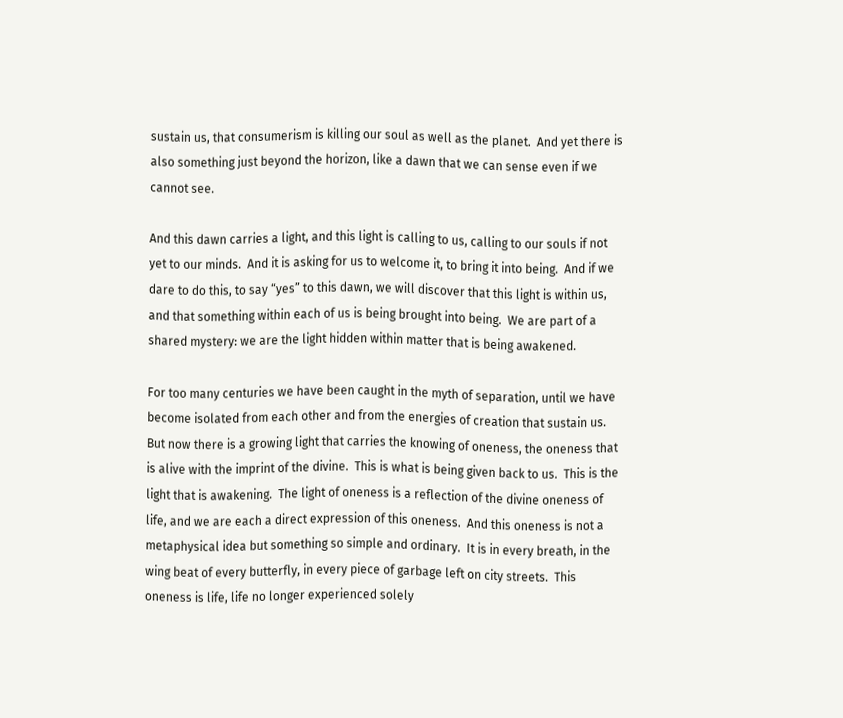sustain us, that consumerism is killing our soul as well as the planet.  And yet there is also something just beyond the horizon, like a dawn that we can sense even if we cannot see.

And this dawn carries a light, and this light is calling to us, calling to our souls if not yet to our minds.  And it is asking for us to welcome it, to bring it into being.  And if we dare to do this, to say “yes” to this dawn, we will discover that this light is within us, and that something within each of us is being brought into being.  We are part of a shared mystery: we are the light hidden within matter that is being awakened.

For too many centuries we have been caught in the myth of separation, until we have become isolated from each other and from the energies of creation that sustain us.  But now there is a growing light that carries the knowing of oneness, the oneness that is alive with the imprint of the divine.  This is what is being given back to us.  This is the light that is awakening.  The light of oneness is a reflection of the divine oneness of life, and we are each a direct expression of this oneness.  And this oneness is not a metaphysical idea but something so simple and ordinary.  It is in every breath, in the wing beat of every butterfly, in every piece of garbage left on city streets.  This oneness is life, life no longer experienced solely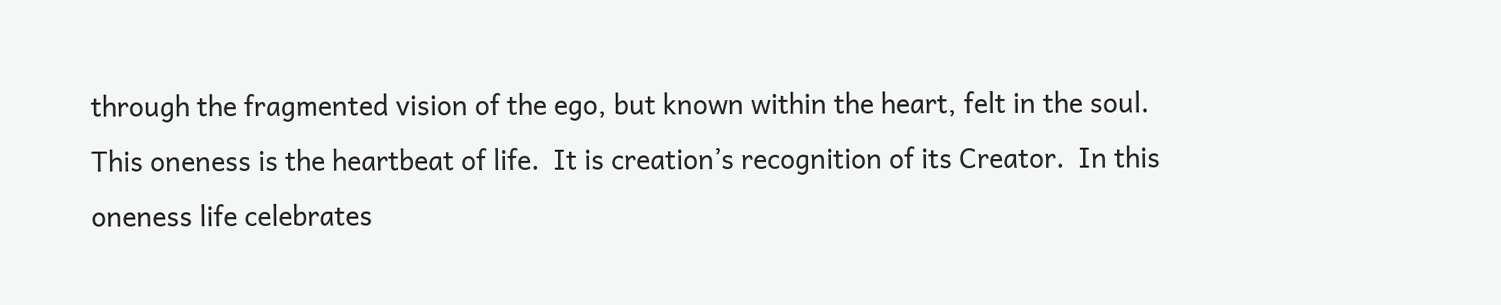through the fragmented vision of the ego, but known within the heart, felt in the soul.  This oneness is the heartbeat of life.  It is creation’s recognition of its Creator.  In this oneness life celebrates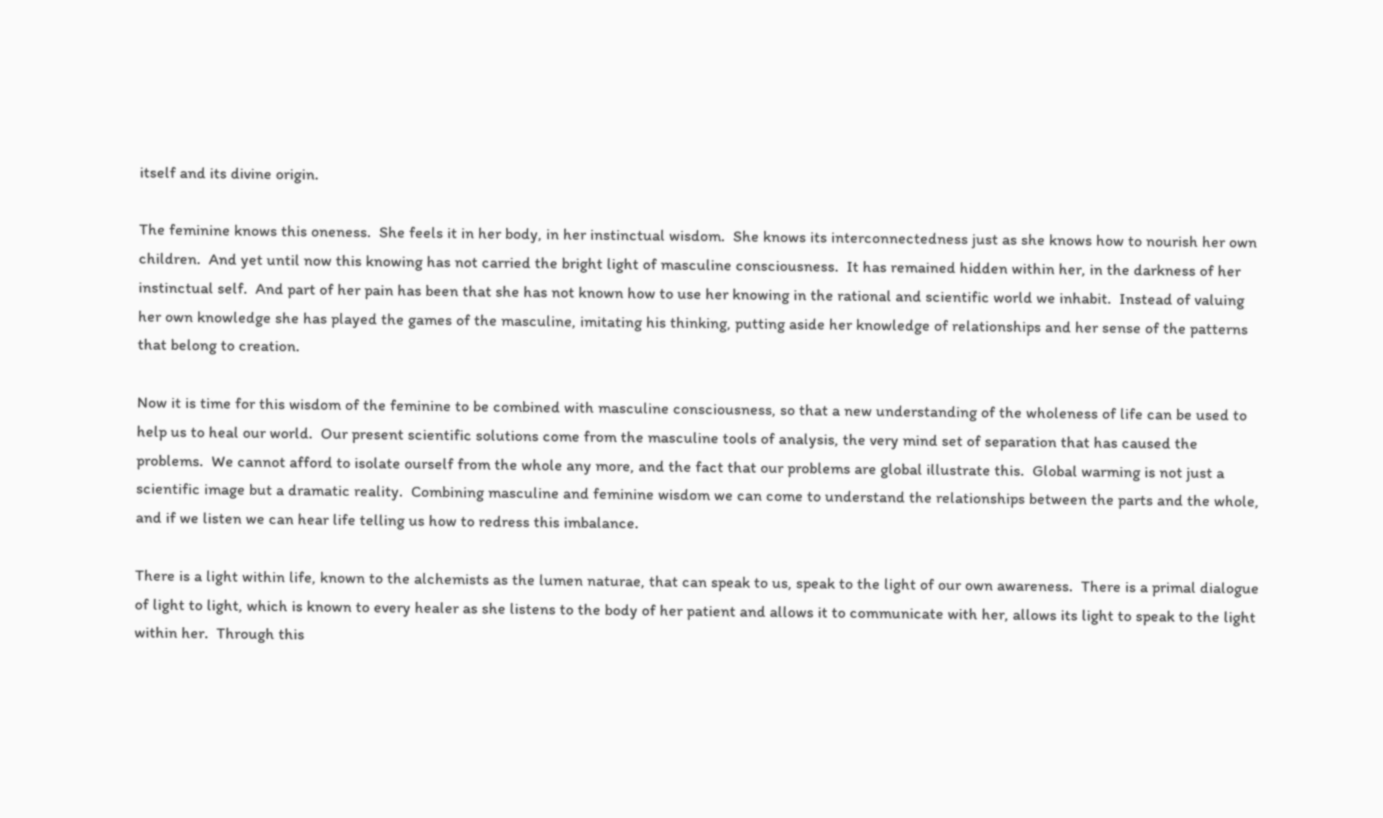itself and its divine origin.

The feminine knows this oneness.  She feels it in her body, in her instinctual wisdom.  She knows its interconnectedness just as she knows how to nourish her own children.  And yet until now this knowing has not carried the bright light of masculine consciousness.  It has remained hidden within her, in the darkness of her instinctual self.  And part of her pain has been that she has not known how to use her knowing in the rational and scientific world we inhabit.  Instead of valuing her own knowledge she has played the games of the masculine, imitating his thinking, putting aside her knowledge of relationships and her sense of the patterns that belong to creation.

Now it is time for this wisdom of the feminine to be combined with masculine consciousness, so that a new understanding of the wholeness of life can be used to help us to heal our world.  Our present scientific solutions come from the masculine tools of analysis, the very mind set of separation that has caused the problems.  We cannot afford to isolate ourself from the whole any more, and the fact that our problems are global illustrate this.  Global warming is not just a scientific image but a dramatic reality.  Combining masculine and feminine wisdom we can come to understand the relationships between the parts and the whole, and if we listen we can hear life telling us how to redress this imbalance.

There is a light within life, known to the alchemists as the lumen naturae, that can speak to us, speak to the light of our own awareness.  There is a primal dialogue of light to light, which is known to every healer as she listens to the body of her patient and allows it to communicate with her, allows its light to speak to the light within her.  Through this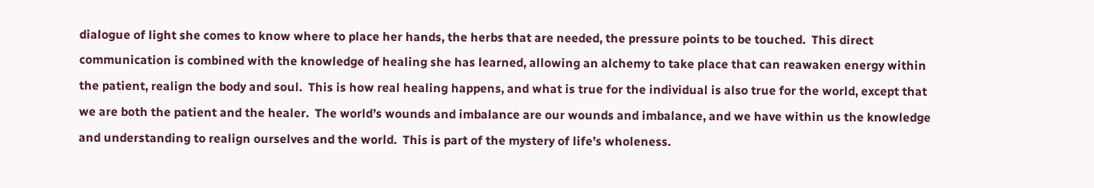dialogue of light she comes to know where to place her hands, the herbs that are needed, the pressure points to be touched.  This direct communication is combined with the knowledge of healing she has learned, allowing an alchemy to take place that can reawaken energy within the patient, realign the body and soul.  This is how real healing happens, and what is true for the individual is also true for the world, except that we are both the patient and the healer.  The world’s wounds and imbalance are our wounds and imbalance, and we have within us the knowledge and understanding to realign ourselves and the world.  This is part of the mystery of life’s wholeness.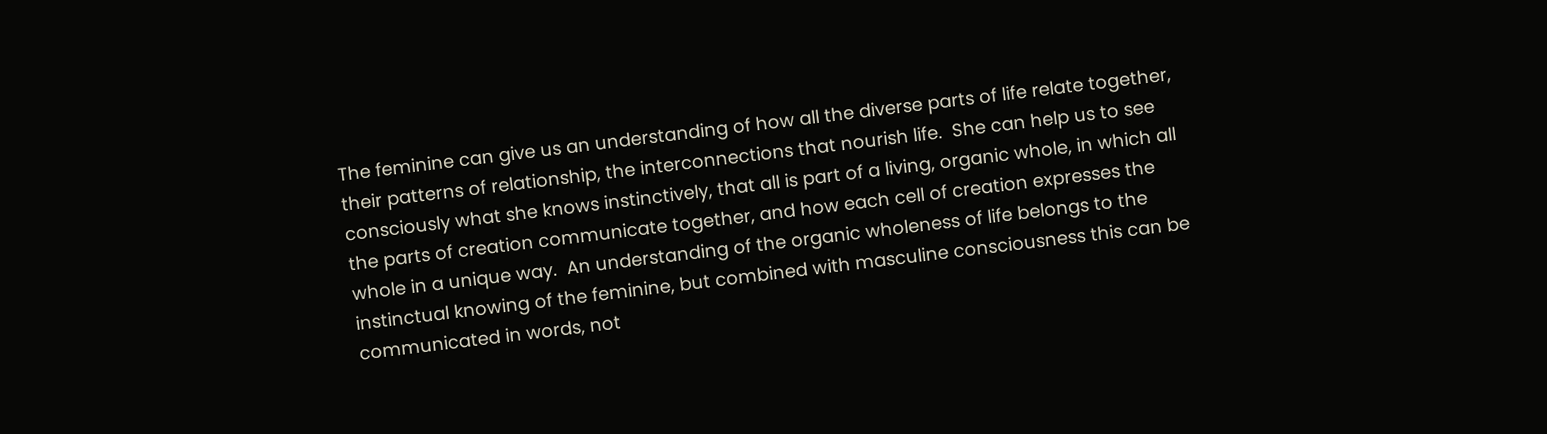The feminine can give us an understanding of how all the diverse parts of life relate together, their patterns of relationship, the interconnections that nourish life.  She can help us to see consciously what she knows instinctively, that all is part of a living, organic whole, in which all the parts of creation communicate together, and how each cell of creation expresses the whole in a unique way.  An understanding of the organic wholeness of life belongs to the instinctual knowing of the feminine, but combined with masculine consciousness this can be communicated in words, not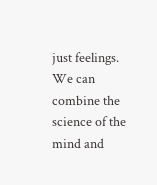just feelings.  We can combine the science of the mind and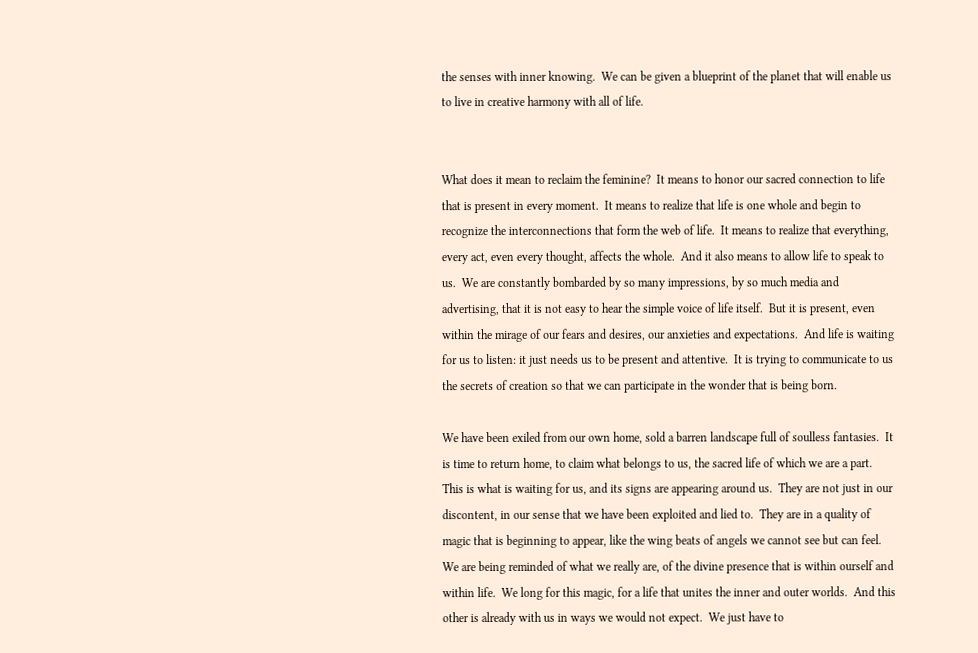the senses with inner knowing.  We can be given a blueprint of the planet that will enable us to live in creative harmony with all of life.


What does it mean to reclaim the feminine?  It means to honor our sacred connection to life that is present in every moment.  It means to realize that life is one whole and begin to recognize the interconnections that form the web of life.  It means to realize that everything, every act, even every thought, affects the whole.  And it also means to allow life to speak to us.  We are constantly bombarded by so many impressions, by so much media and advertising, that it is not easy to hear the simple voice of life itself.  But it is present, even within the mirage of our fears and desires, our anxieties and expectations.  And life is waiting for us to listen: it just needs us to be present and attentive.  It is trying to communicate to us the secrets of creation so that we can participate in the wonder that is being born.

We have been exiled from our own home, sold a barren landscape full of soulless fantasies.  It is time to return home, to claim what belongs to us, the sacred life of which we are a part.  This is what is waiting for us, and its signs are appearing around us.  They are not just in our discontent, in our sense that we have been exploited and lied to.  They are in a quality of magic that is beginning to appear, like the wing beats of angels we cannot see but can feel.  We are being reminded of what we really are, of the divine presence that is within ourself and within life.  We long for this magic, for a life that unites the inner and outer worlds.  And this other is already with us in ways we would not expect.  We just have to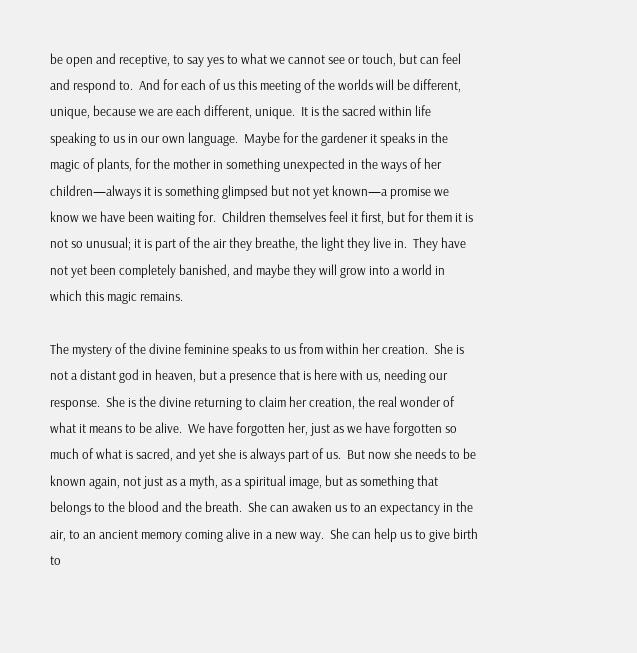be open and receptive, to say yes to what we cannot see or touch, but can feel and respond to.  And for each of us this meeting of the worlds will be different, unique, because we are each different, unique.  It is the sacred within life speaking to us in our own language.  Maybe for the gardener it speaks in the magic of plants, for the mother in something unexpected in the ways of her children—always it is something glimpsed but not yet known—a promise we know we have been waiting for.  Children themselves feel it first, but for them it is not so unusual; it is part of the air they breathe, the light they live in.  They have not yet been completely banished, and maybe they will grow into a world in which this magic remains.

The mystery of the divine feminine speaks to us from within her creation.  She is not a distant god in heaven, but a presence that is here with us, needing our response.  She is the divine returning to claim her creation, the real wonder of what it means to be alive.  We have forgotten her, just as we have forgotten so much of what is sacred, and yet she is always part of us.  But now she needs to be known again, not just as a myth, as a spiritual image, but as something that belongs to the blood and the breath.  She can awaken us to an expectancy in the air, to an ancient memory coming alive in a new way.  She can help us to give birth to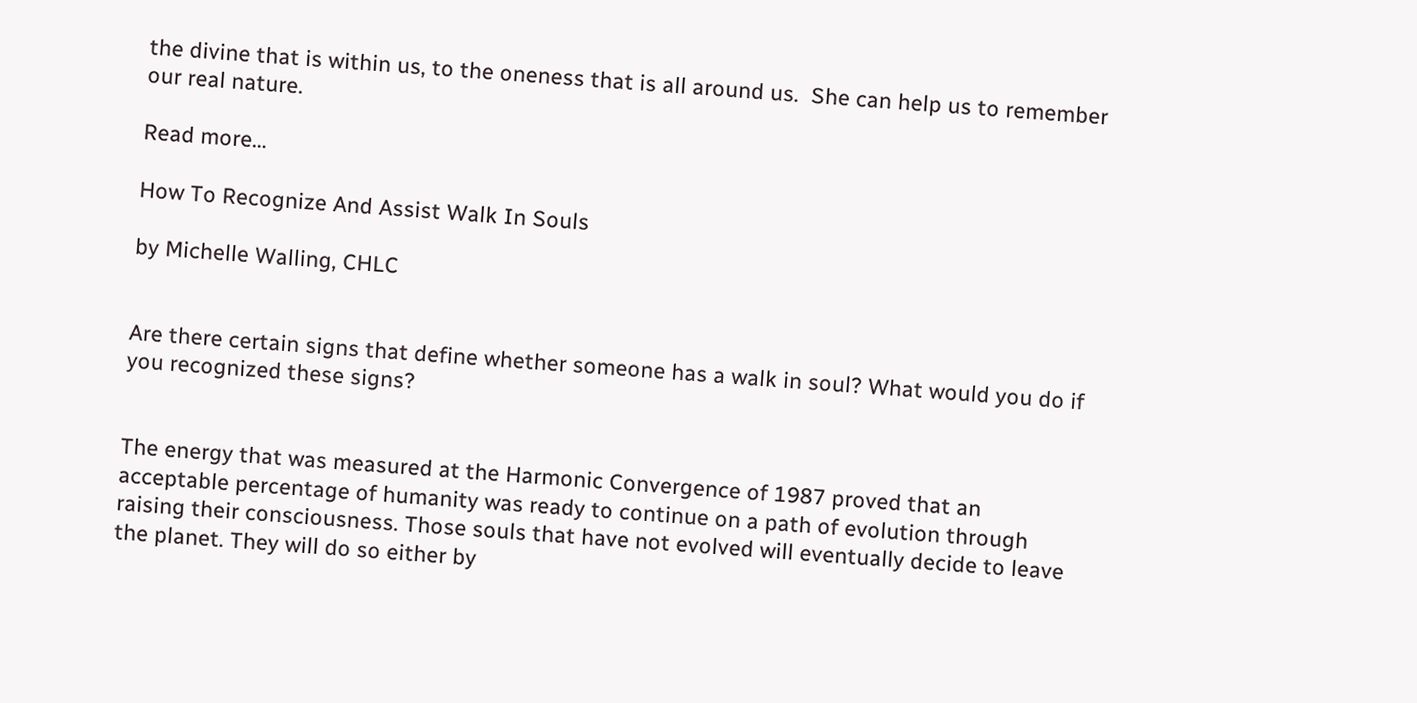the divine that is within us, to the oneness that is all around us.  She can help us to remember our real nature.

Read more…

How To Recognize And Assist Walk In Souls

by Michelle Walling, CHLC


Are there certain signs that define whether someone has a walk in soul? What would you do if you recognized these signs?


The energy that was measured at the Harmonic Convergence of 1987 proved that an acceptable percentage of humanity was ready to continue on a path of evolution through raising their consciousness. Those souls that have not evolved will eventually decide to leave the planet. They will do so either by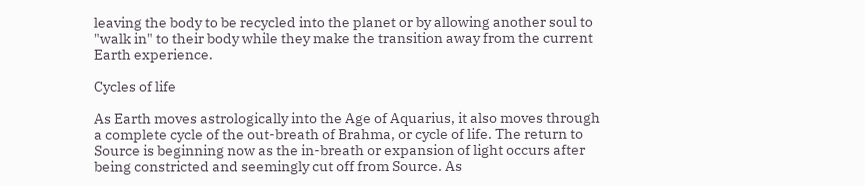leaving the body to be recycled into the planet or by allowing another soul to "walk in" to their body while they make the transition away from the current Earth experience.

Cycles of life

As Earth moves astrologically into the Age of Aquarius, it also moves through a complete cycle of the out-breath of Brahma, or cycle of life. The return to Source is beginning now as the in-breath or expansion of light occurs after being constricted and seemingly cut off from Source. As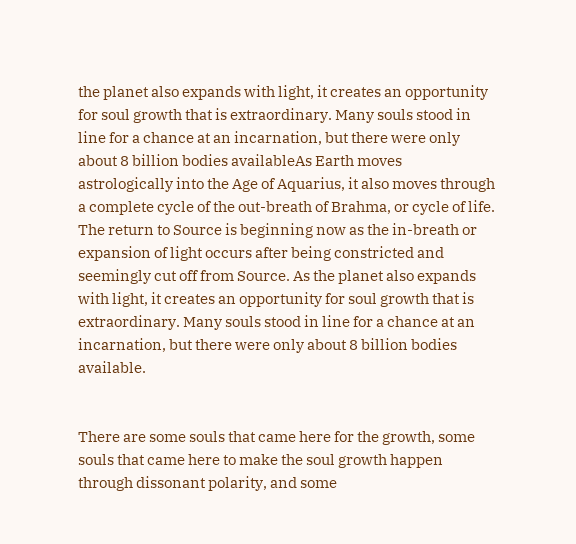the planet also expands with light, it creates an opportunity for soul growth that is extraordinary. Many souls stood in line for a chance at an incarnation, but there were only about 8 billion bodies availableAs Earth moves astrologically into the Age of Aquarius, it also moves through a complete cycle of the out-breath of Brahma, or cycle of life. The return to Source is beginning now as the in-breath or expansion of light occurs after being constricted and seemingly cut off from Source. As the planet also expands with light, it creates an opportunity for soul growth that is extraordinary. Many souls stood in line for a chance at an incarnation, but there were only about 8 billion bodies available.


There are some souls that came here for the growth, some souls that came here to make the soul growth happen through dissonant polarity, and some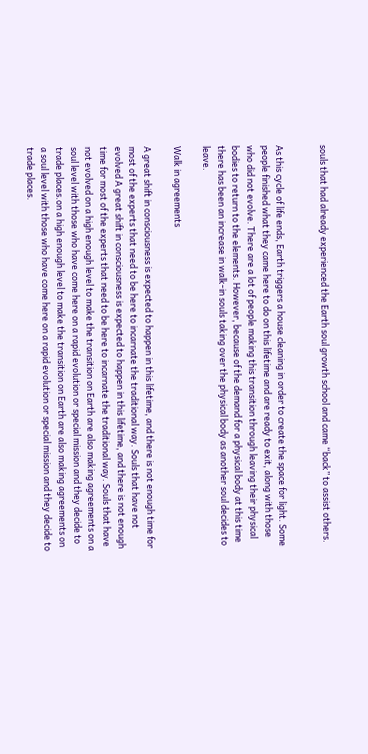souls that had already experienced the Earth soul growth school and came “back” to assist others.


As this cycle of life ends, Earth triggers a house cleaning in order to create the space for light. Some people finished what they came here to do on this lifetime and are ready to exit, along with those who did not evolve. There are a lot of people making this transition through leaving their physical bodies to return to the elements. However, because of the demand for a physical body at this time there has been an increase in walk-in souls taking over the physical body as another soul decides to leave.

Walk in agreements

A great shift in consciousness is expected to happen in this lifetime, and there is not enough time for most of the experts that need to be here to incarnate the traditional way. Souls that have not evolved A great shift in consciousness is expected to happen in this lifetime, and there is not enough time for most of the experts that need to be here to incarnate the traditional way. Souls that have not evolved on a high enough level to make the transition on Earth are also making agreements on a soul level with those who have come here on a rapid evolution or special mission and they decide to trade places.on a high enough level to make the transition on Earth are also making agreements on a soul level with those who have come here on a rapid evolution or special mission and they decide to trade places.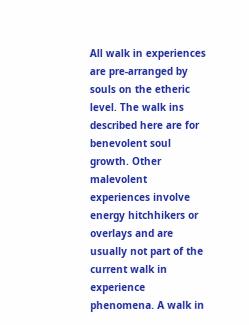All walk in experiences are pre-arranged by souls on the etheric level. The walk ins described here are for benevolent soul growth. Other malevolent experiences involve energy hitchhikers or overlays and are usually not part of the current walk in experience phenomena. A walk in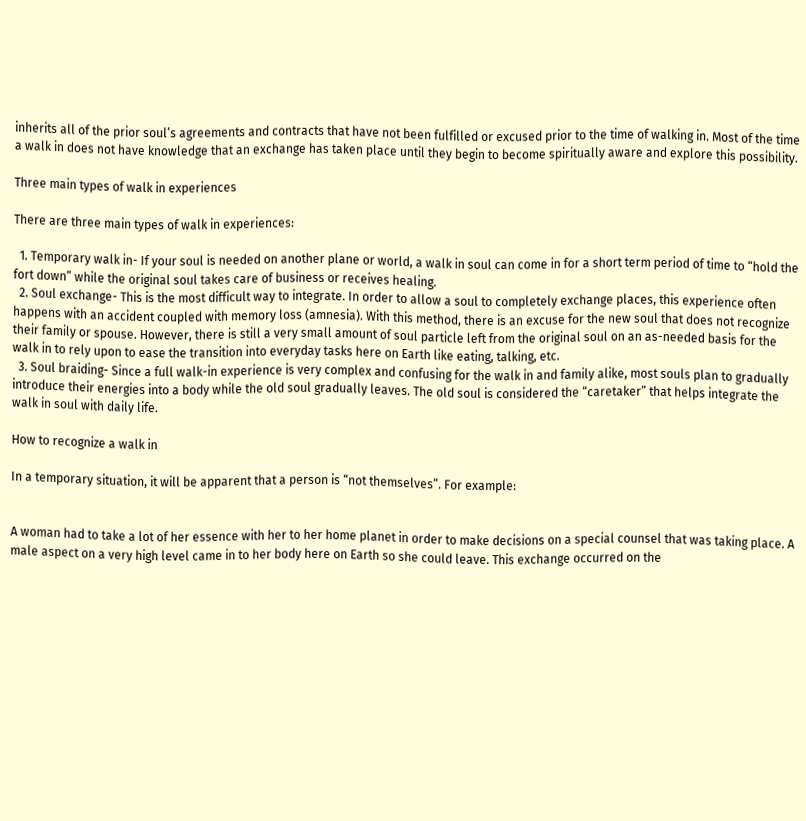inherits all of the prior soul’s agreements and contracts that have not been fulfilled or excused prior to the time of walking in. Most of the time a walk in does not have knowledge that an exchange has taken place until they begin to become spiritually aware and explore this possibility.

Three main types of walk in experiences

There are three main types of walk in experiences:

  1. Temporary walk in- If your soul is needed on another plane or world, a walk in soul can come in for a short term period of time to “hold the fort down” while the original soul takes care of business or receives healing.
  2. Soul exchange- This is the most difficult way to integrate. In order to allow a soul to completely exchange places, this experience often happens with an accident coupled with memory loss (amnesia). With this method, there is an excuse for the new soul that does not recognize their family or spouse. However, there is still a very small amount of soul particle left from the original soul on an as-needed basis for the walk in to rely upon to ease the transition into everyday tasks here on Earth like eating, talking, etc.
  3. Soul braiding- Since a full walk-in experience is very complex and confusing for the walk in and family alike, most souls plan to gradually introduce their energies into a body while the old soul gradually leaves. The old soul is considered the “caretaker” that helps integrate the walk in soul with daily life.

How to recognize a walk in

In a temporary situation, it will be apparent that a person is “not themselves”. For example:


A woman had to take a lot of her essence with her to her home planet in order to make decisions on a special counsel that was taking place. A male aspect on a very high level came in to her body here on Earth so she could leave. This exchange occurred on the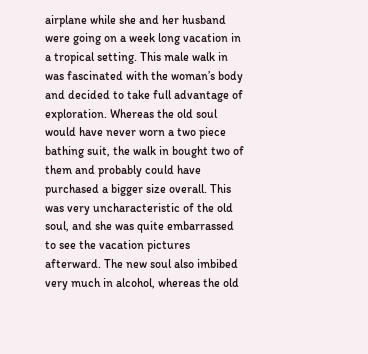airplane while she and her husband were going on a week long vacation in a tropical setting. This male walk in was fascinated with the woman’s body and decided to take full advantage of exploration. Whereas the old soul would have never worn a two piece bathing suit, the walk in bought two of them and probably could have purchased a bigger size overall. This was very uncharacteristic of the old soul, and she was quite embarrassed to see the vacation pictures afterward. The new soul also imbibed very much in alcohol, whereas the old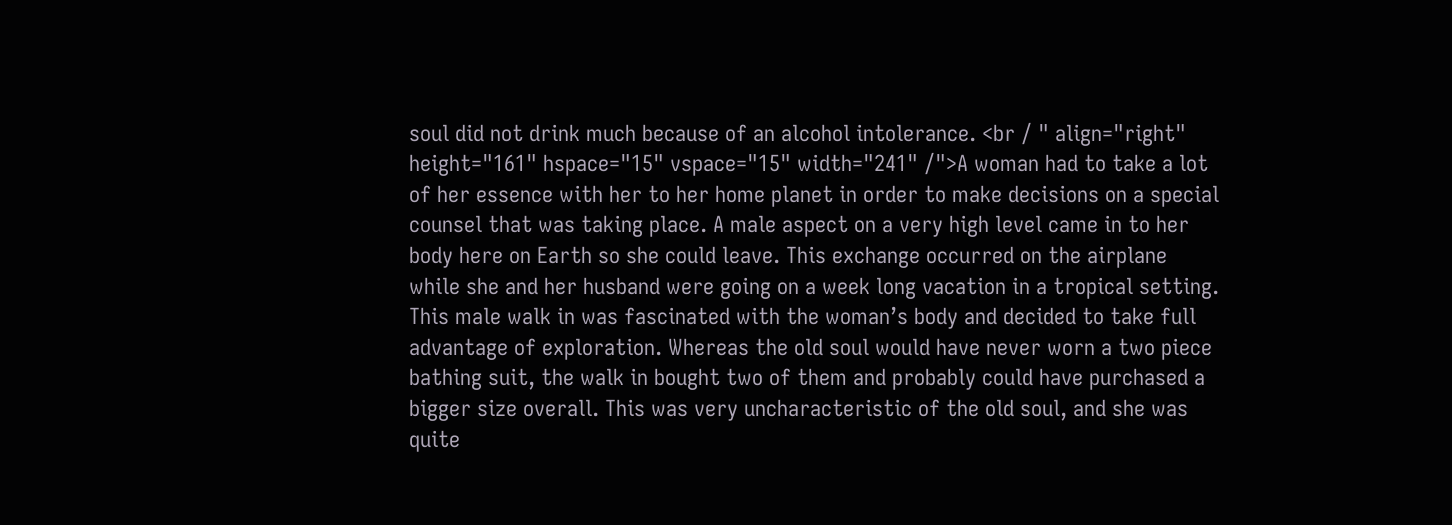soul did not drink much because of an alcohol intolerance. <br / " align="right" height="161" hspace="15" vspace="15" width="241" /">A woman had to take a lot of her essence with her to her home planet in order to make decisions on a special counsel that was taking place. A male aspect on a very high level came in to her body here on Earth so she could leave. This exchange occurred on the airplane while she and her husband were going on a week long vacation in a tropical setting. This male walk in was fascinated with the woman’s body and decided to take full advantage of exploration. Whereas the old soul would have never worn a two piece bathing suit, the walk in bought two of them and probably could have purchased a bigger size overall. This was very uncharacteristic of the old soul, and she was quite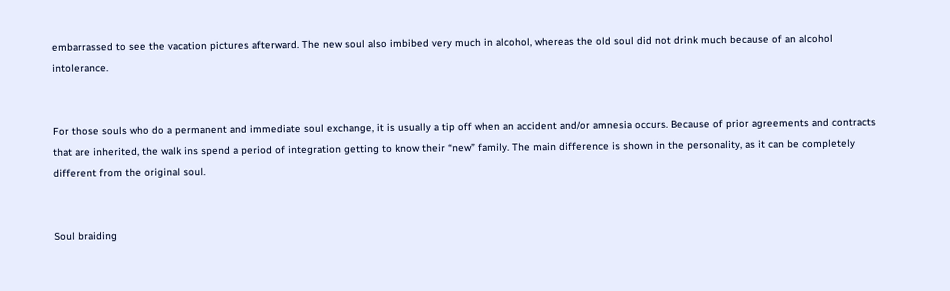embarrassed to see the vacation pictures afterward. The new soul also imbibed very much in alcohol, whereas the old soul did not drink much because of an alcohol intolerance.


For those souls who do a permanent and immediate soul exchange, it is usually a tip off when an accident and/or amnesia occurs. Because of prior agreements and contracts that are inherited, the walk ins spend a period of integration getting to know their “new” family. The main difference is shown in the personality, as it can be completely different from the original soul.


Soul braiding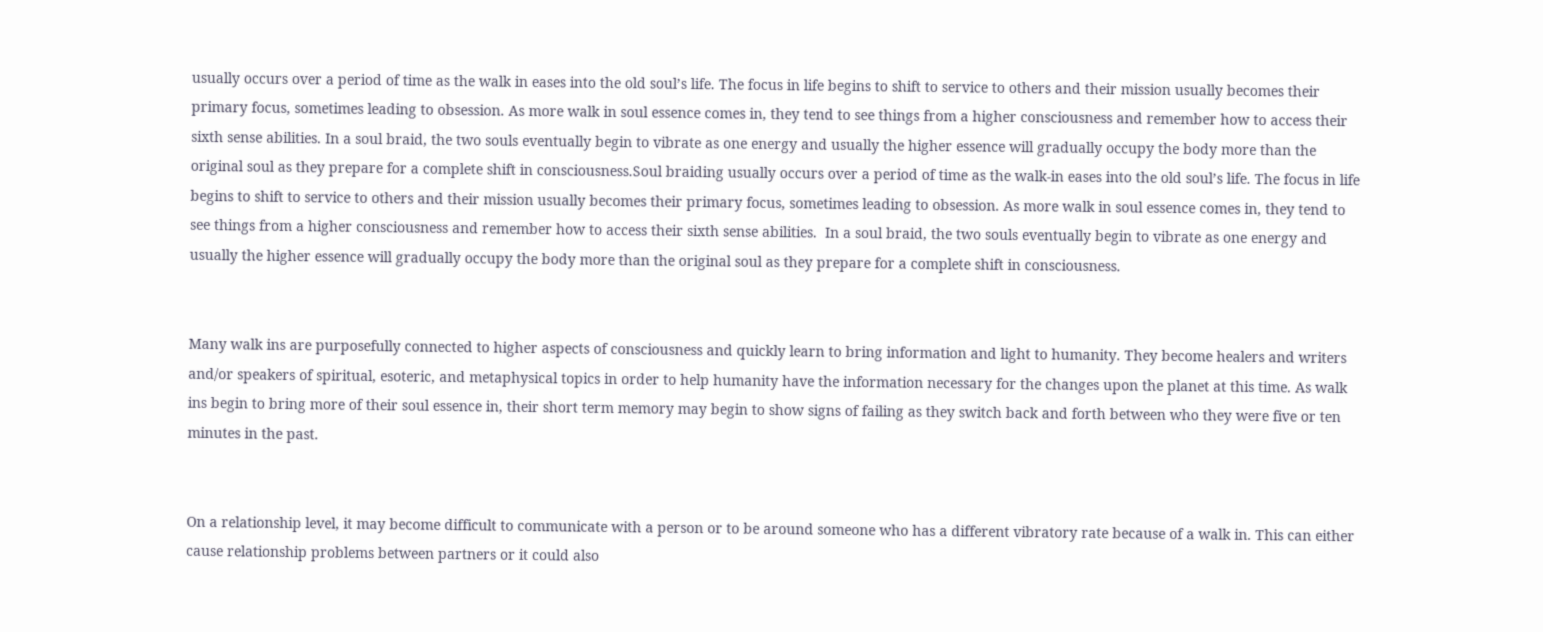usually occurs over a period of time as the walk in eases into the old soul’s life. The focus in life begins to shift to service to others and their mission usually becomes their primary focus, sometimes leading to obsession. As more walk in soul essence comes in, they tend to see things from a higher consciousness and remember how to access their sixth sense abilities. In a soul braid, the two souls eventually begin to vibrate as one energy and usually the higher essence will gradually occupy the body more than the original soul as they prepare for a complete shift in consciousness.Soul braiding usually occurs over a period of time as the walk-in eases into the old soul’s life. The focus in life begins to shift to service to others and their mission usually becomes their primary focus, sometimes leading to obsession. As more walk in soul essence comes in, they tend to see things from a higher consciousness and remember how to access their sixth sense abilities.  In a soul braid, the two souls eventually begin to vibrate as one energy and usually the higher essence will gradually occupy the body more than the original soul as they prepare for a complete shift in consciousness.


Many walk ins are purposefully connected to higher aspects of consciousness and quickly learn to bring information and light to humanity. They become healers and writers and/or speakers of spiritual, esoteric, and metaphysical topics in order to help humanity have the information necessary for the changes upon the planet at this time. As walk ins begin to bring more of their soul essence in, their short term memory may begin to show signs of failing as they switch back and forth between who they were five or ten minutes in the past.


On a relationship level, it may become difficult to communicate with a person or to be around someone who has a different vibratory rate because of a walk in. This can either cause relationship problems between partners or it could also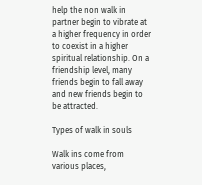help the non walk in partner begin to vibrate at a higher frequency in order to coexist in a higher spiritual relationship. On a friendship level, many friends begin to fall away and new friends begin to be attracted.

Types of walk in souls

Walk ins come from various places,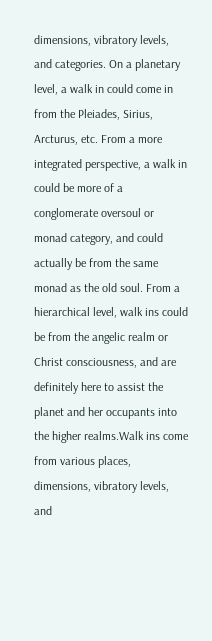dimensions, vibratory levels, and categories. On a planetary level, a walk in could come in from the Pleiades, Sirius, Arcturus, etc. From a more integrated perspective, a walk in could be more of a conglomerate oversoul or monad category, and could actually be from the same monad as the old soul. From a hierarchical level, walk ins could be from the angelic realm or Christ consciousness, and are definitely here to assist the planet and her occupants into the higher realms.Walk ins come from various places, dimensions, vibratory levels, and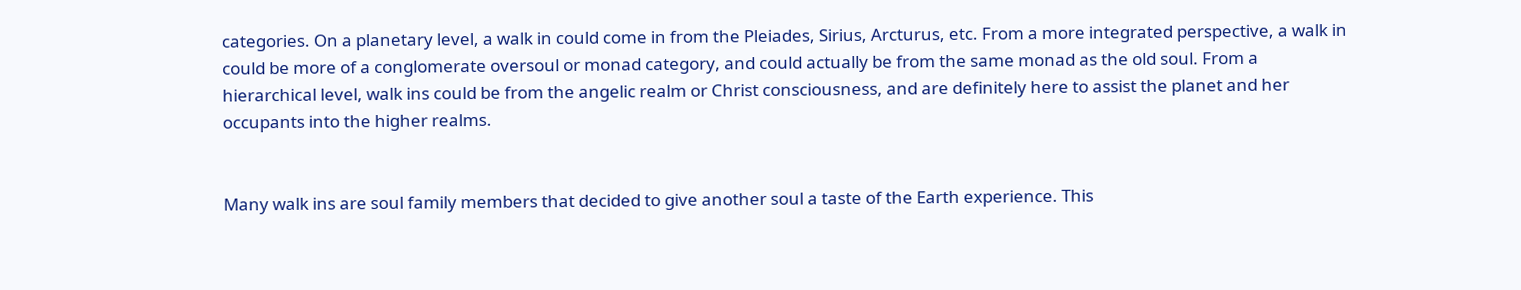categories. On a planetary level, a walk in could come in from the Pleiades, Sirius, Arcturus, etc. From a more integrated perspective, a walk in could be more of a conglomerate oversoul or monad category, and could actually be from the same monad as the old soul. From a hierarchical level, walk ins could be from the angelic realm or Christ consciousness, and are definitely here to assist the planet and her occupants into the higher realms.


Many walk ins are soul family members that decided to give another soul a taste of the Earth experience. This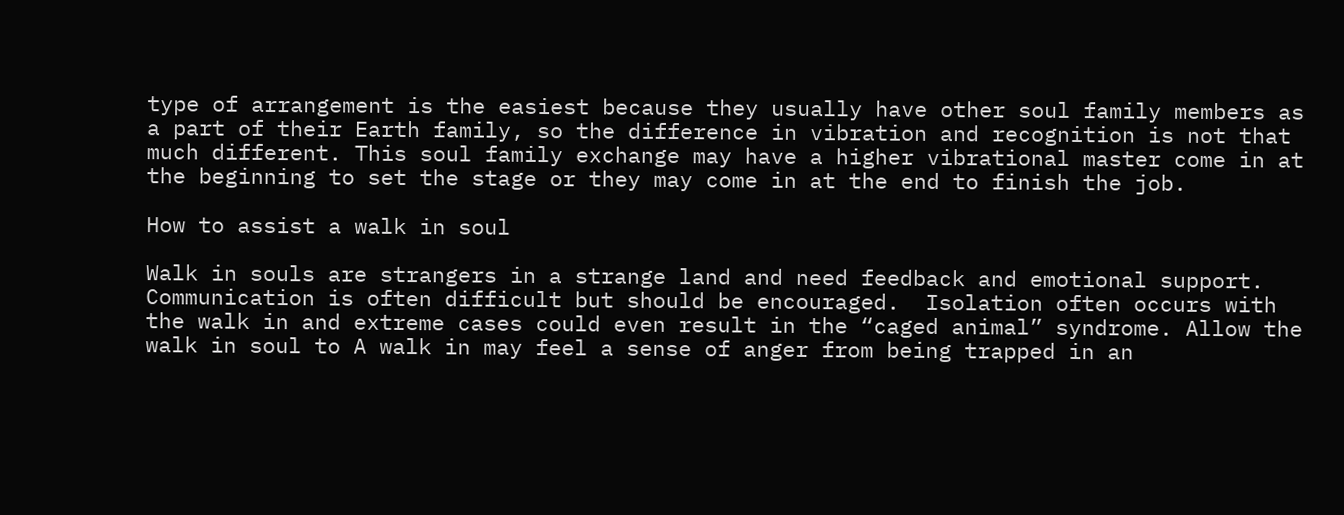type of arrangement is the easiest because they usually have other soul family members as a part of their Earth family, so the difference in vibration and recognition is not that much different. This soul family exchange may have a higher vibrational master come in at the beginning to set the stage or they may come in at the end to finish the job.

How to assist a walk in soul

Walk in souls are strangers in a strange land and need feedback and emotional support. Communication is often difficult but should be encouraged.  Isolation often occurs with the walk in and extreme cases could even result in the “caged animal” syndrome. Allow the walk in soul to A walk in may feel a sense of anger from being trapped in an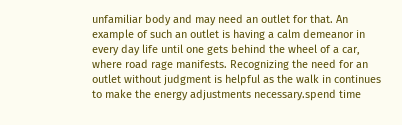unfamiliar body and may need an outlet for that. An example of such an outlet is having a calm demeanor in every day life until one gets behind the wheel of a car, where road rage manifests. Recognizing the need for an outlet without judgment is helpful as the walk in continues to make the energy adjustments necessary.spend time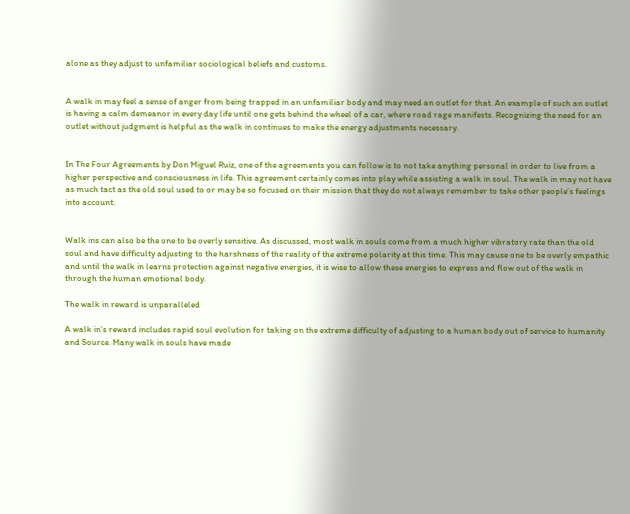alone as they adjust to unfamiliar sociological beliefs and customs.


A walk in may feel a sense of anger from being trapped in an unfamiliar body and may need an outlet for that. An example of such an outlet is having a calm demeanor in every day life until one gets behind the wheel of a car, where road rage manifests. Recognizing the need for an outlet without judgment is helpful as the walk in continues to make the energy adjustments necessary.


In The Four Agreements by Don Miguel Ruiz, one of the agreements you can follow is to not take anything personal in order to live from a higher perspective and consciousness in life. This agreement certainly comes into play while assisting a walk in soul. The walk in may not have as much tact as the old soul used to or may be so focused on their mission that they do not always remember to take other people’s feelings into account.


Walk ins can also be the one to be overly sensitive. As discussed, most walk in souls come from a much higher vibratory rate than the old soul and have difficulty adjusting to the harshness of the reality of the extreme polarity at this time. This may cause one to be overly empathic and until the walk in learns protection against negative energies, it is wise to allow these energies to express and flow out of the walk in through the human emotional body.

The walk in reward is unparalleled

A walk in’s reward includes rapid soul evolution for taking on the extreme difficulty of adjusting to a human body out of service to humanity and Source. Many walk in souls have made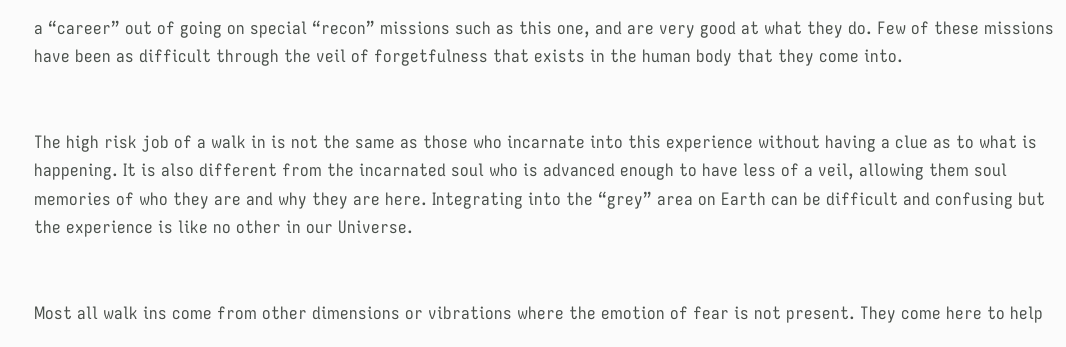a “career” out of going on special “recon” missions such as this one, and are very good at what they do. Few of these missions have been as difficult through the veil of forgetfulness that exists in the human body that they come into.


The high risk job of a walk in is not the same as those who incarnate into this experience without having a clue as to what is happening. It is also different from the incarnated soul who is advanced enough to have less of a veil, allowing them soul memories of who they are and why they are here. Integrating into the “grey” area on Earth can be difficult and confusing but the experience is like no other in our Universe.


Most all walk ins come from other dimensions or vibrations where the emotion of fear is not present. They come here to help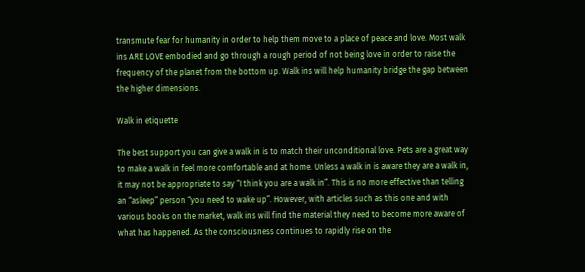transmute fear for humanity in order to help them move to a place of peace and love. Most walk ins ARE LOVE embodied and go through a rough period of not being love in order to raise the frequency of the planet from the bottom up. Walk ins will help humanity bridge the gap between the higher dimensions.

Walk in etiquette

The best support you can give a walk in is to match their unconditional love. Pets are a great way to make a walk in feel more comfortable and at home. Unless a walk in is aware they are a walk in, it may not be appropriate to say “I think you are a walk in”. This is no more effective than telling an “asleep” person “you need to wake up”. However, with articles such as this one and with various books on the market, walk ins will find the material they need to become more aware of what has happened. As the consciousness continues to rapidly rise on the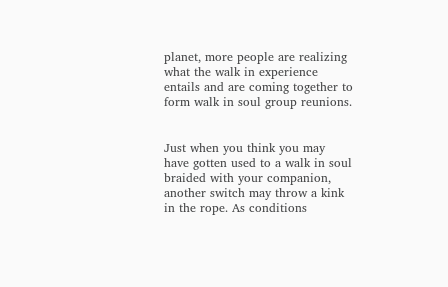planet, more people are realizing what the walk in experience entails and are coming together to form walk in soul group reunions.


Just when you think you may have gotten used to a walk in soul braided with your companion, another switch may throw a kink in the rope. As conditions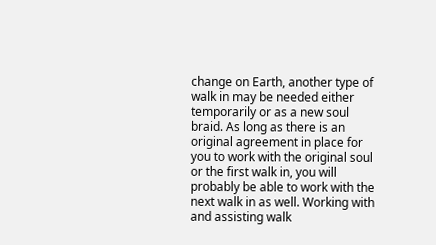change on Earth, another type of walk in may be needed either temporarily or as a new soul braid. As long as there is an original agreement in place for you to work with the original soul or the first walk in, you will probably be able to work with the next walk in as well. Working with and assisting walk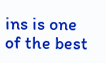ins is one of the best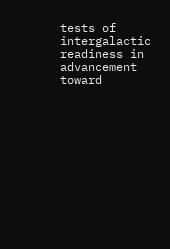tests of intergalactic readiness in advancement toward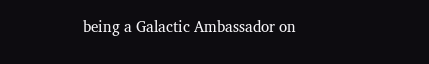being a Galactic Ambassador on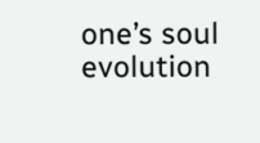one’s soul evolution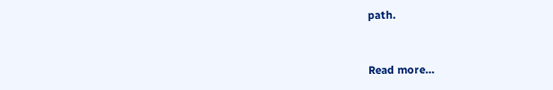path.


Read more…